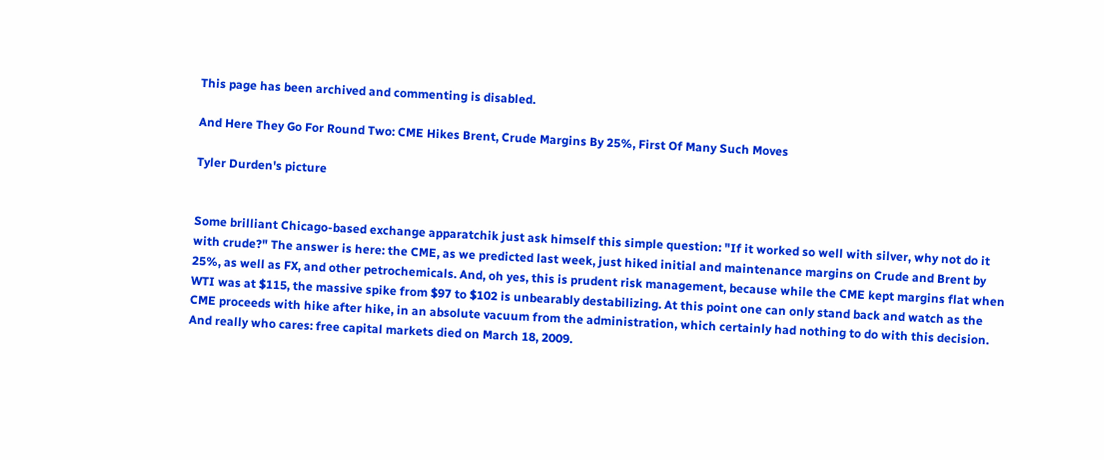This page has been archived and commenting is disabled.

And Here They Go For Round Two: CME Hikes Brent, Crude Margins By 25%, First Of Many Such Moves

Tyler Durden's picture


Some brilliant Chicago-based exchange apparatchik just ask himself this simple question: "If it worked so well with silver, why not do it with crude?" The answer is here: the CME, as we predicted last week, just hiked initial and maintenance margins on Crude and Brent by 25%, as well as FX, and other petrochemicals. And, oh yes, this is prudent risk management, because while the CME kept margins flat when WTI was at $115, the massive spike from $97 to $102 is unbearably destabilizing. At this point one can only stand back and watch as the CME proceeds with hike after hike, in an absolute vacuum from the administration, which certainly had nothing to do with this decision. And really who cares: free capital markets died on March 18, 2009.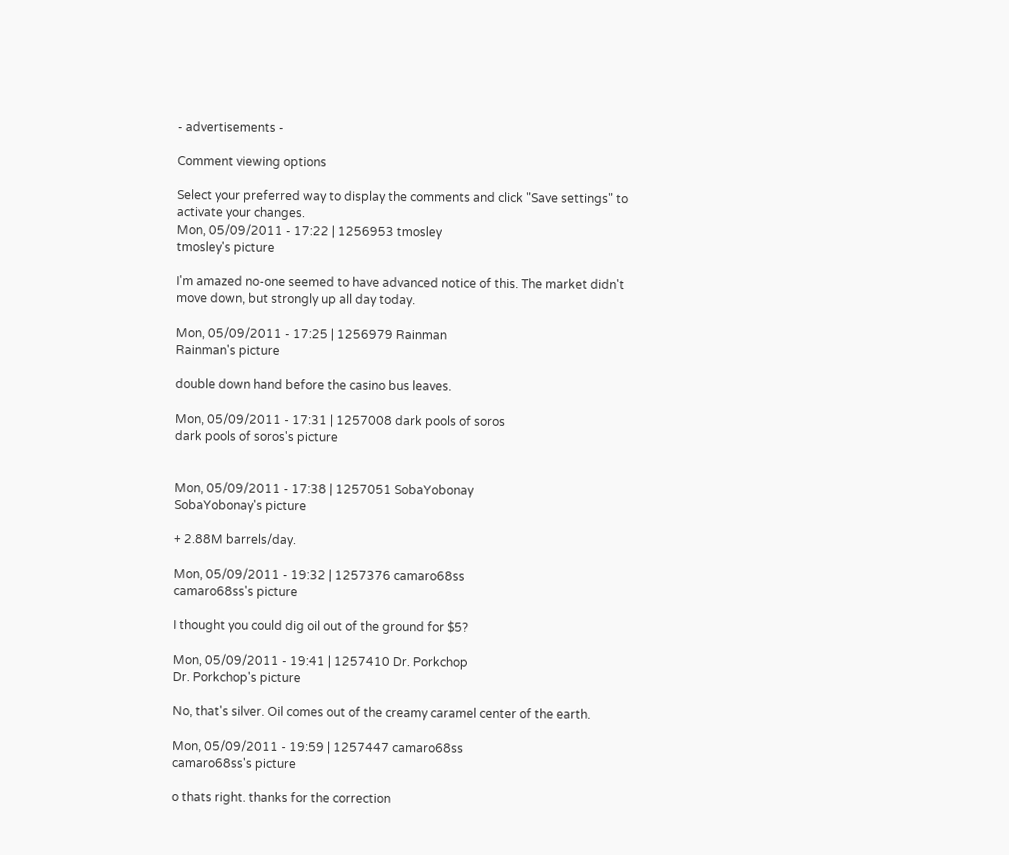- advertisements -

Comment viewing options

Select your preferred way to display the comments and click "Save settings" to activate your changes.
Mon, 05/09/2011 - 17:22 | 1256953 tmosley
tmosley's picture

I'm amazed no-one seemed to have advanced notice of this. The market didn't move down, but strongly up all day today.

Mon, 05/09/2011 - 17:25 | 1256979 Rainman
Rainman's picture

double down hand before the casino bus leaves.

Mon, 05/09/2011 - 17:31 | 1257008 dark pools of soros
dark pools of soros's picture


Mon, 05/09/2011 - 17:38 | 1257051 SobaYobonay
SobaYobonay's picture

+ 2.88M barrels/day.

Mon, 05/09/2011 - 19:32 | 1257376 camaro68ss
camaro68ss's picture

I thought you could dig oil out of the ground for $5?

Mon, 05/09/2011 - 19:41 | 1257410 Dr. Porkchop
Dr. Porkchop's picture

No, that's silver. Oil comes out of the creamy caramel center of the earth.

Mon, 05/09/2011 - 19:59 | 1257447 camaro68ss
camaro68ss's picture

o thats right. thanks for the correction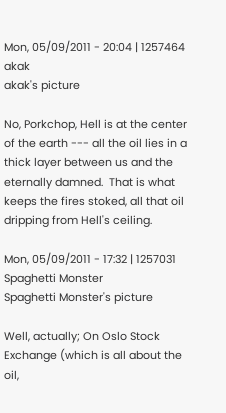Mon, 05/09/2011 - 20:04 | 1257464 akak
akak's picture

No, Porkchop, Hell is at the center of the earth --- all the oil lies in a thick layer between us and the eternally damned.  That is what keeps the fires stoked, all that oil dripping from Hell's ceiling.

Mon, 05/09/2011 - 17:32 | 1257031 Spaghetti Monster
Spaghetti Monster's picture

Well, actually; On Oslo Stock Exchange (which is all about the oil,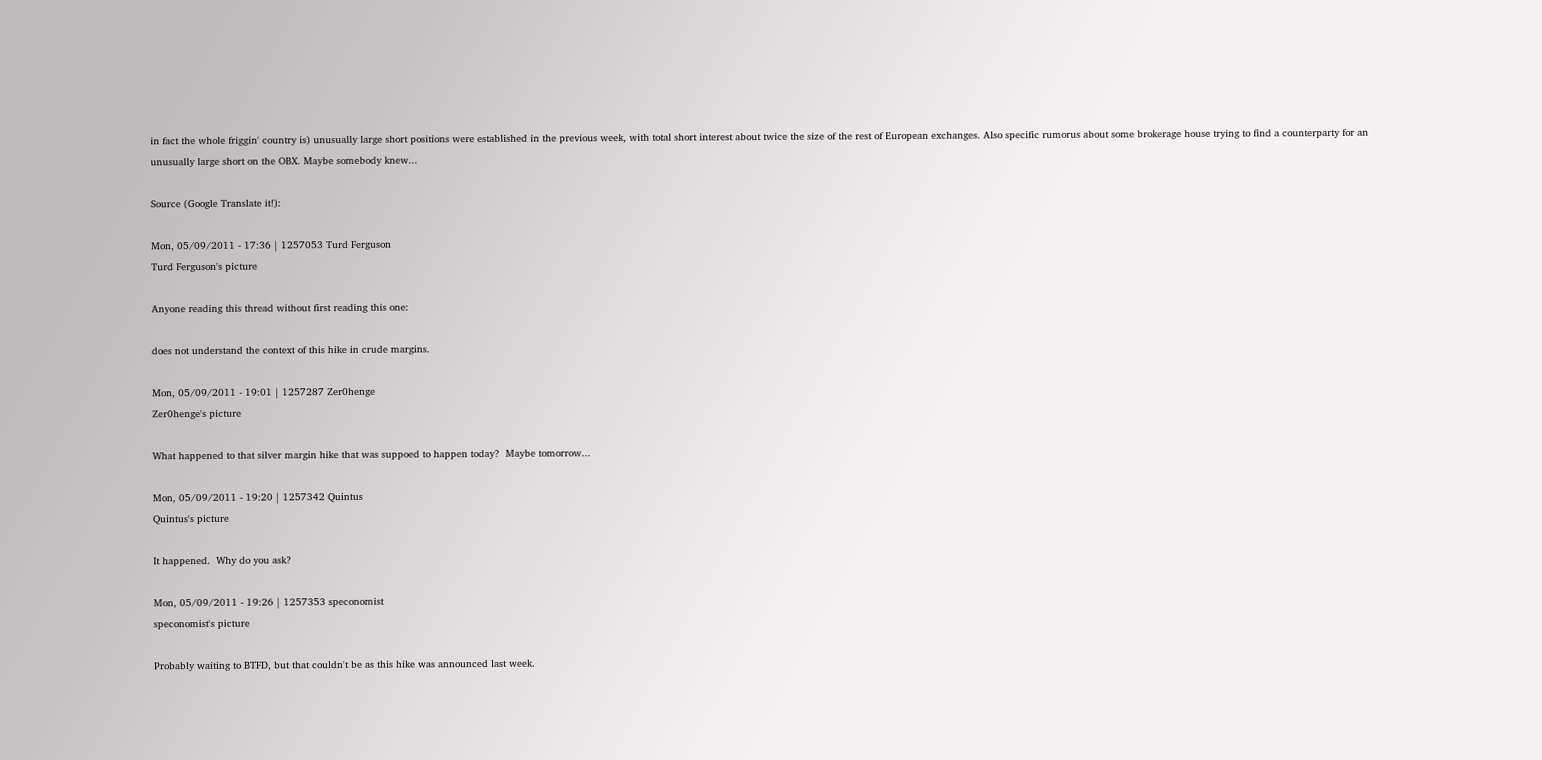in fact the whole friggin' country is) unusually large short positions were established in the previous week, with total short interest about twice the size of the rest of European exchanges. Also specific rumorus about some brokerage house trying to find a counterparty for an unusually large short on the OBX. Maybe somebody knew...

Source (Google Translate it!):

Mon, 05/09/2011 - 17:36 | 1257053 Turd Ferguson
Turd Ferguson's picture

Anyone reading this thread without first reading this one:

does not understand the context of this hike in crude margins.

Mon, 05/09/2011 - 19:01 | 1257287 Zer0henge
Zer0henge's picture

What happened to that silver margin hike that was suppoed to happen today?  Maybe tomorrow...

Mon, 05/09/2011 - 19:20 | 1257342 Quintus
Quintus's picture

It happened.  Why do you ask?

Mon, 05/09/2011 - 19:26 | 1257353 speconomist
speconomist's picture

Probably waiting to BTFD, but that couldn't be as this hike was announced last week.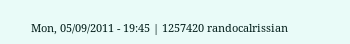Mon, 05/09/2011 - 19:45 | 1257420 randocalrissian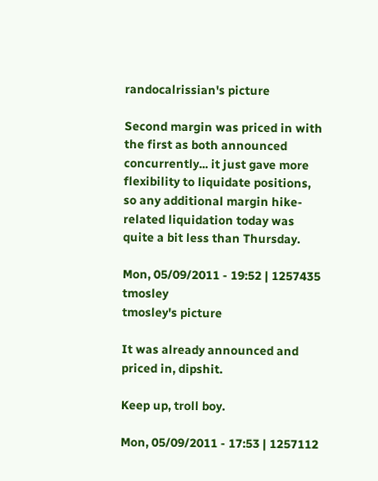randocalrissian's picture

Second margin was priced in with the first as both announced concurrently... it just gave more flexibility to liquidate positions, so any additional margin hike-related liquidation today was quite a bit less than Thursday.

Mon, 05/09/2011 - 19:52 | 1257435 tmosley
tmosley's picture

It was already announced and priced in, dipshit.

Keep up, troll boy.

Mon, 05/09/2011 - 17:53 | 1257112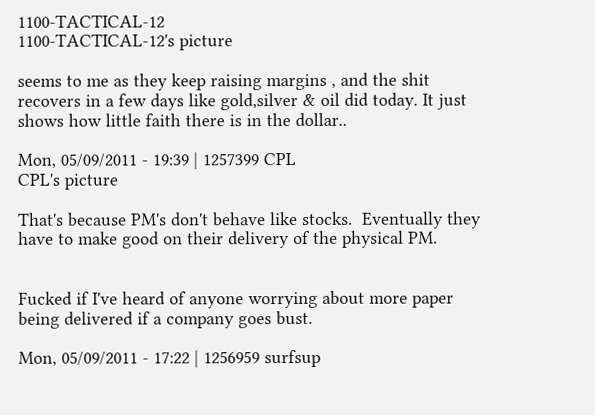1100-TACTICAL-12
1100-TACTICAL-12's picture

seems to me as they keep raising margins , and the shit recovers in a few days like gold,silver & oil did today. It just shows how little faith there is in the dollar..

Mon, 05/09/2011 - 19:39 | 1257399 CPL
CPL's picture

That's because PM's don't behave like stocks.  Eventually they have to make good on their delivery of the physical PM.


Fucked if I've heard of anyone worrying about more paper being delivered if a company goes bust.

Mon, 05/09/2011 - 17:22 | 1256959 surfsup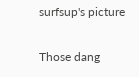surfsup's picture

Those dang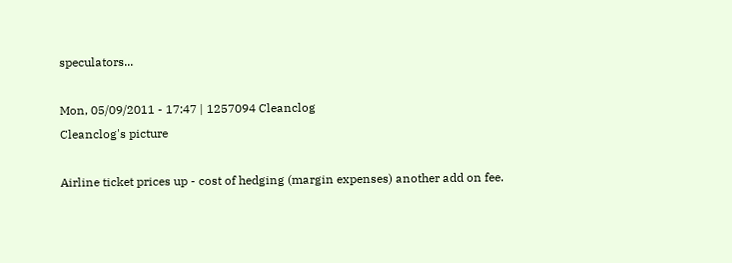speculators...

Mon, 05/09/2011 - 17:47 | 1257094 Cleanclog
Cleanclog's picture

Airline ticket prices up - cost of hedging (margin expenses) another add on fee.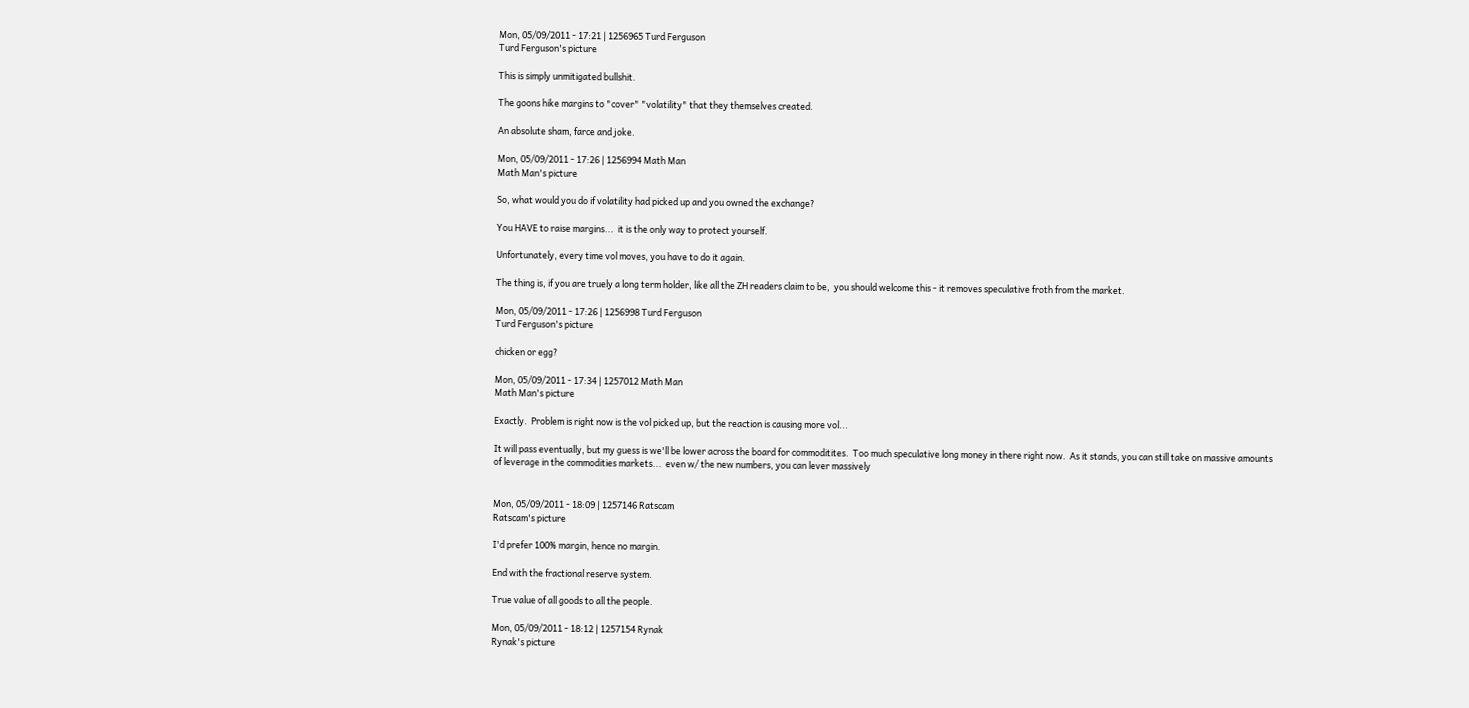Mon, 05/09/2011 - 17:21 | 1256965 Turd Ferguson
Turd Ferguson's picture

This is simply unmitigated bullshit.

The goons hike margins to "cover" "volatility" that they themselves created.

An absolute sham, farce and joke.

Mon, 05/09/2011 - 17:26 | 1256994 Math Man
Math Man's picture

So, what would you do if volatility had picked up and you owned the exchange?

You HAVE to raise margins...  it is the only way to protect yourself.

Unfortunately, every time vol moves, you have to do it again.

The thing is, if you are truely a long term holder, like all the ZH readers claim to be,  you should welcome this - it removes speculative froth from the market.

Mon, 05/09/2011 - 17:26 | 1256998 Turd Ferguson
Turd Ferguson's picture

chicken or egg?

Mon, 05/09/2011 - 17:34 | 1257012 Math Man
Math Man's picture

Exactly.  Problem is right now is the vol picked up, but the reaction is causing more vol...

It will pass eventually, but my guess is we'll be lower across the board for commoditites.  Too much speculative long money in there right now.  As it stands, you can still take on massive amounts of leverage in the commodities markets...  even w/ the new numbers, you can lever massively


Mon, 05/09/2011 - 18:09 | 1257146 Ratscam
Ratscam's picture

I'd prefer 100% margin, hence no margin.

End with the fractional reserve system.

True value of all goods to all the people.

Mon, 05/09/2011 - 18:12 | 1257154 Rynak
Rynak's picture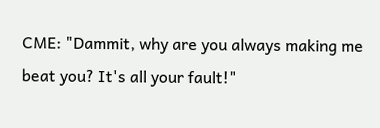CME: "Dammit, why are you always making me beat you? It's all your fault!"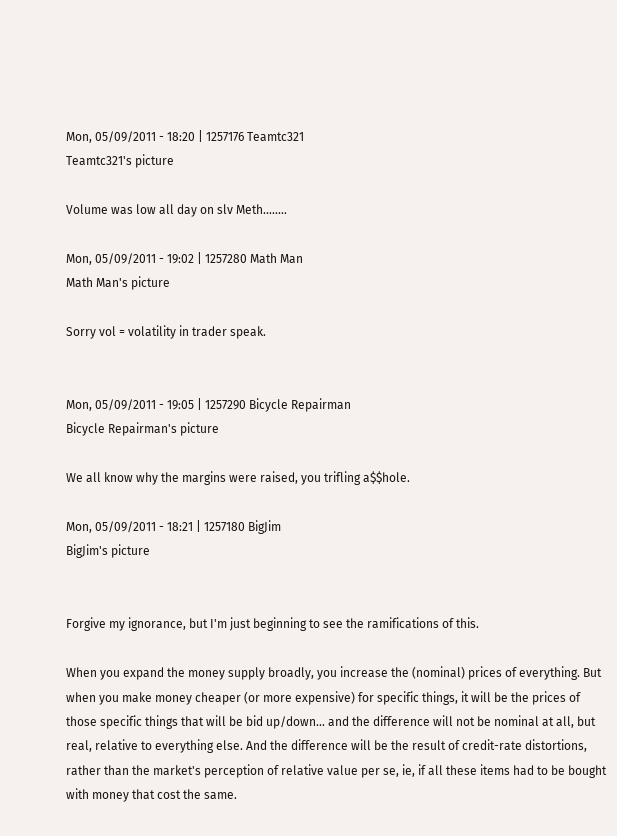Mon, 05/09/2011 - 18:20 | 1257176 Teamtc321
Teamtc321's picture

Volume was low all day on slv Meth........

Mon, 05/09/2011 - 19:02 | 1257280 Math Man
Math Man's picture

Sorry vol = volatility in trader speak.


Mon, 05/09/2011 - 19:05 | 1257290 Bicycle Repairman
Bicycle Repairman's picture

We all know why the margins were raised, you trifling a$$hole.

Mon, 05/09/2011 - 18:21 | 1257180 BigJim
BigJim's picture


Forgive my ignorance, but I'm just beginning to see the ramifications of this.

When you expand the money supply broadly, you increase the (nominal) prices of everything. But when you make money cheaper (or more expensive) for specific things, it will be the prices of those specific things that will be bid up/down... and the difference will not be nominal at all, but real, relative to everything else. And the difference will be the result of credit-rate distortions, rather than the market's perception of relative value per se, ie, if all these items had to be bought with money that cost the same.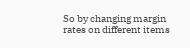So by changing margin rates on different items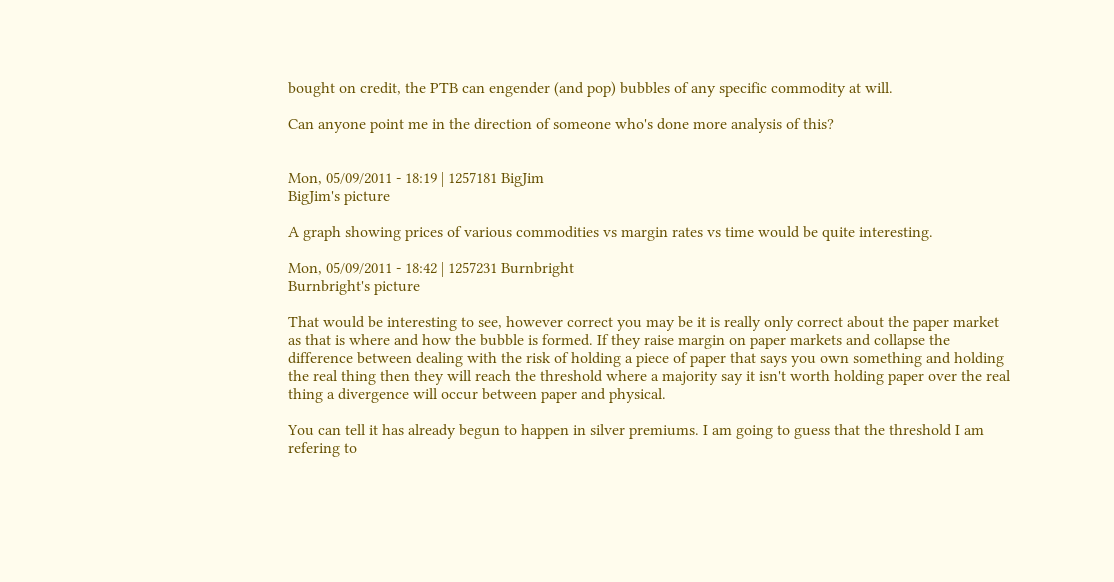bought on credit, the PTB can engender (and pop) bubbles of any specific commodity at will.

Can anyone point me in the direction of someone who's done more analysis of this?


Mon, 05/09/2011 - 18:19 | 1257181 BigJim
BigJim's picture

A graph showing prices of various commodities vs margin rates vs time would be quite interesting.

Mon, 05/09/2011 - 18:42 | 1257231 Burnbright
Burnbright's picture

That would be interesting to see, however correct you may be it is really only correct about the paper market as that is where and how the bubble is formed. If they raise margin on paper markets and collapse the difference between dealing with the risk of holding a piece of paper that says you own something and holding the real thing then they will reach the threshold where a majority say it isn't worth holding paper over the real thing a divergence will occur between paper and physical.

You can tell it has already begun to happen in silver premiums. I am going to guess that the threshold I am refering to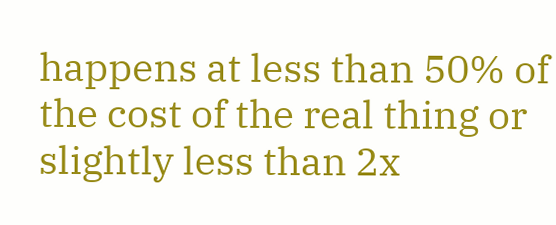happens at less than 50% of the cost of the real thing or slightly less than 2x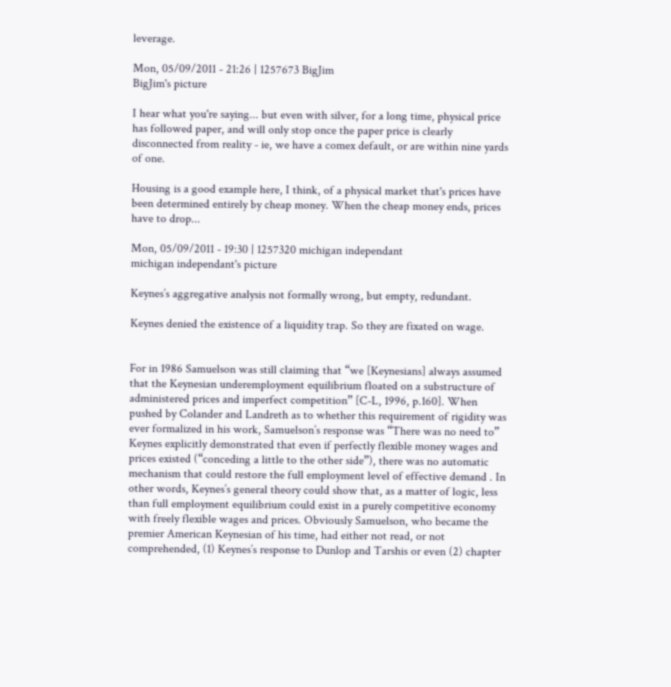leverage.

Mon, 05/09/2011 - 21:26 | 1257673 BigJim
BigJim's picture

I hear what you're saying... but even with silver, for a long time, physical price has followed paper, and will only stop once the paper price is clearly disconnected from reality - ie, we have a comex default, or are within nine yards of one.

Housing is a good example here, I think, of a physical market that's prices have been determined entirely by cheap money. When the cheap money ends, prices have to drop...

Mon, 05/09/2011 - 19:30 | 1257320 michigan independant
michigan independant's picture

Keynes’s aggregative analysis not formally wrong, but empty, redundant.

Keynes denied the existence of a liquidity trap. So they are fixated on wage.


For in 1986 Samuelson was still claiming that “we [Keynesians] always assumed that the Keynesian underemployment equilibrium floated on a substructure of administered prices and imperfect competition” [C-L, 1996, p.160]. When pushed by Colander and Landreth as to whether this requirement of rigidity was ever formalized in his work, Samuelson’s response was “There was no need to” Keynes explicitly demonstrated that even if perfectly flexible money wages and prices existed (“conceding a little to the other side”), there was no automatic mechanism that could restore the full employment level of effective demand . In other words, Keynes’s general theory could show that, as a matter of logic, less than full employment equilibrium could exist in a purely competitive economy with freely flexible wages and prices. Obviously Samuelson, who became the premier American Keynesian of his time, had either not read, or not comprehended, (1) Keynes’s response to Dunlop and Tarshis or even (2) chapter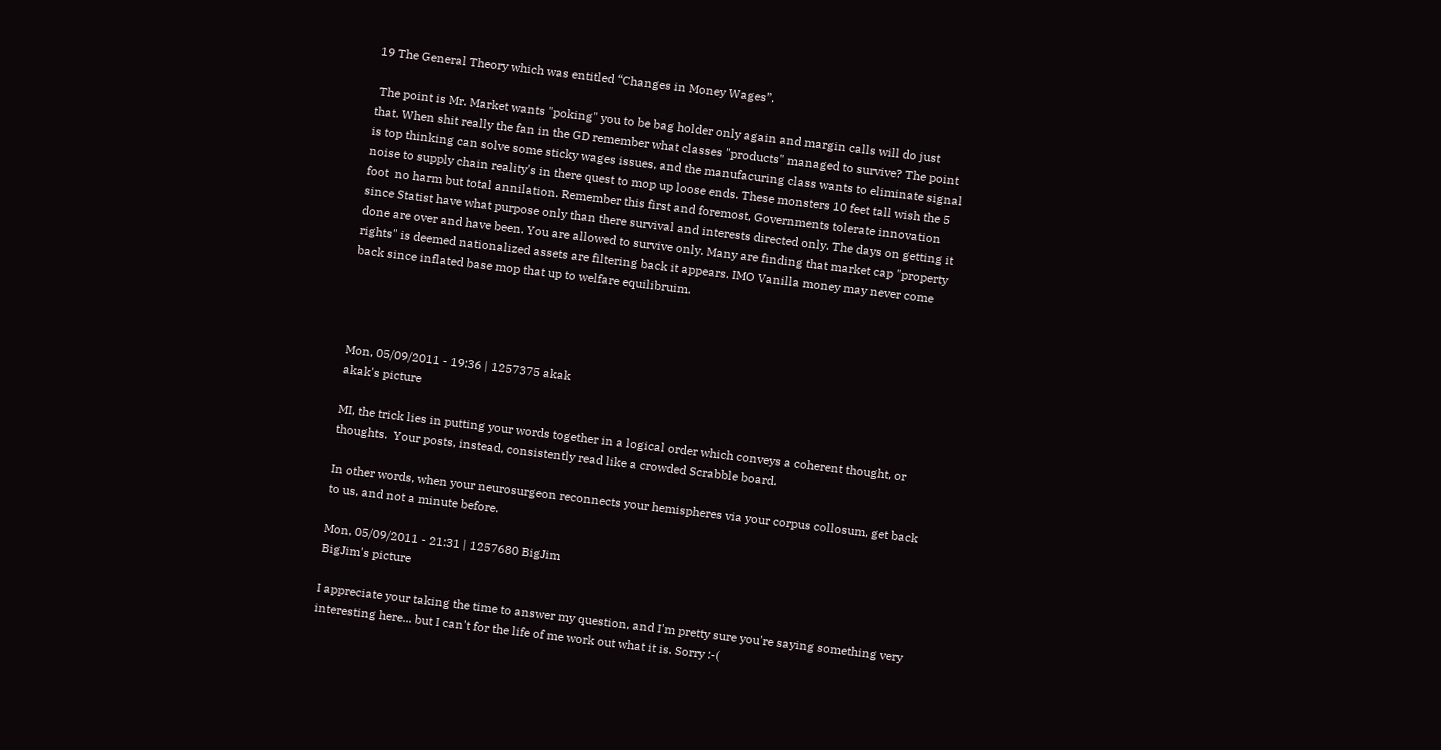19 The General Theory which was entitled “Changes in Money Wages”.

 The point is Mr. Market wants "poking" you to be bag holder only again and margin calls will do just that. When shit really the fan in the GD remember what classes "products" managed to survive? The point is top thinking can solve some sticky wages issues, and the manufacuring class wants to eliminate signal noise to supply chain reality's in there quest to mop up loose ends. These monsters 10 feet tall wish the 5 foot  no harm but total annilation. Remember this first and foremost, Governments tolerate innovation since Statist have what purpose only than there survival and interests directed only. The days on getting it done are over and have been. You are allowed to survive only. Many are finding that market cap "property rights" is deemed nationalized assets are filtering back it appears. IMO Vanilla money may never come back since inflated base mop that up to welfare equilibruim.




Mon, 05/09/2011 - 19:36 | 1257375 akak
akak's picture

MI, the trick lies in putting your words together in a logical order which conveys a coherent thought, or thoughts.  Your posts, instead, consistently read like a crowded Scrabble board.

In other words, when your neurosurgeon reconnects your hemispheres via your corpus collosum, get back to us, and not a minute before.

Mon, 05/09/2011 - 21:31 | 1257680 BigJim
BigJim's picture

I appreciate your taking the time to answer my question, and I'm pretty sure you're saying something very interesting here... but I can't for the life of me work out what it is. Sorry :-(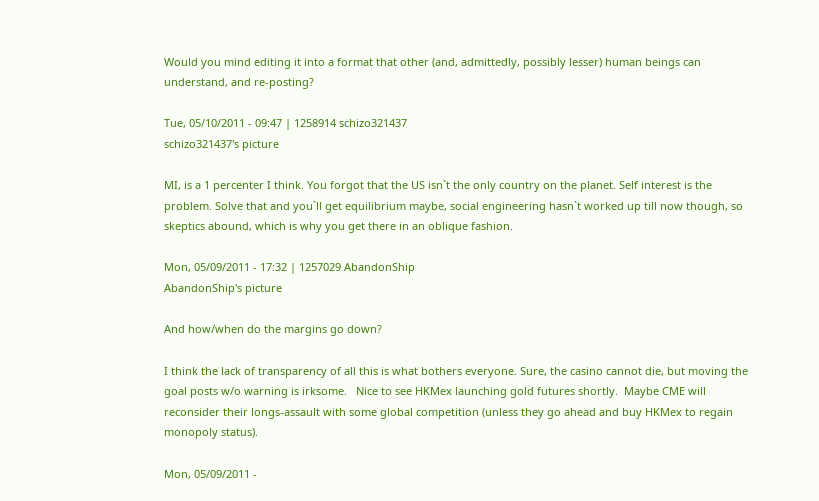Would you mind editing it into a format that other (and, admittedly, possibly lesser) human beings can understand, and re-posting?

Tue, 05/10/2011 - 09:47 | 1258914 schizo321437
schizo321437's picture

MI, is a 1 percenter I think. You forgot that the US isn`t the only country on the planet. Self interest is the problem. Solve that and you`ll get equilibrium maybe, social engineering hasn`t worked up till now though, so skeptics abound, which is why you get there in an oblique fashion.

Mon, 05/09/2011 - 17:32 | 1257029 AbandonShip
AbandonShip's picture

And how/when do the margins go down?

I think the lack of transparency of all this is what bothers everyone. Sure, the casino cannot die, but moving the goal posts w/o warning is irksome.   Nice to see HKMex launching gold futures shortly.  Maybe CME will reconsider their longs-assault with some global competition (unless they go ahead and buy HKMex to regain monopoly status).

Mon, 05/09/2011 -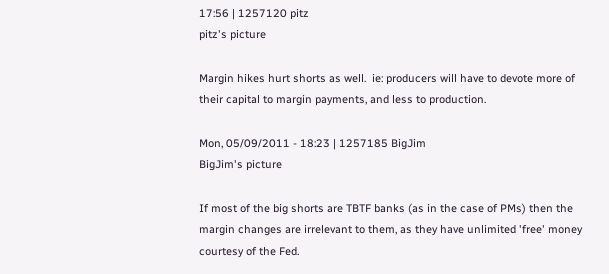17:56 | 1257120 pitz
pitz's picture

Margin hikes hurt shorts as well.  ie: producers will have to devote more of their capital to margin payments, and less to production.

Mon, 05/09/2011 - 18:23 | 1257185 BigJim
BigJim's picture

If most of the big shorts are TBTF banks (as in the case of PMs) then the margin changes are irrelevant to them, as they have unlimited 'free' money courtesy of the Fed.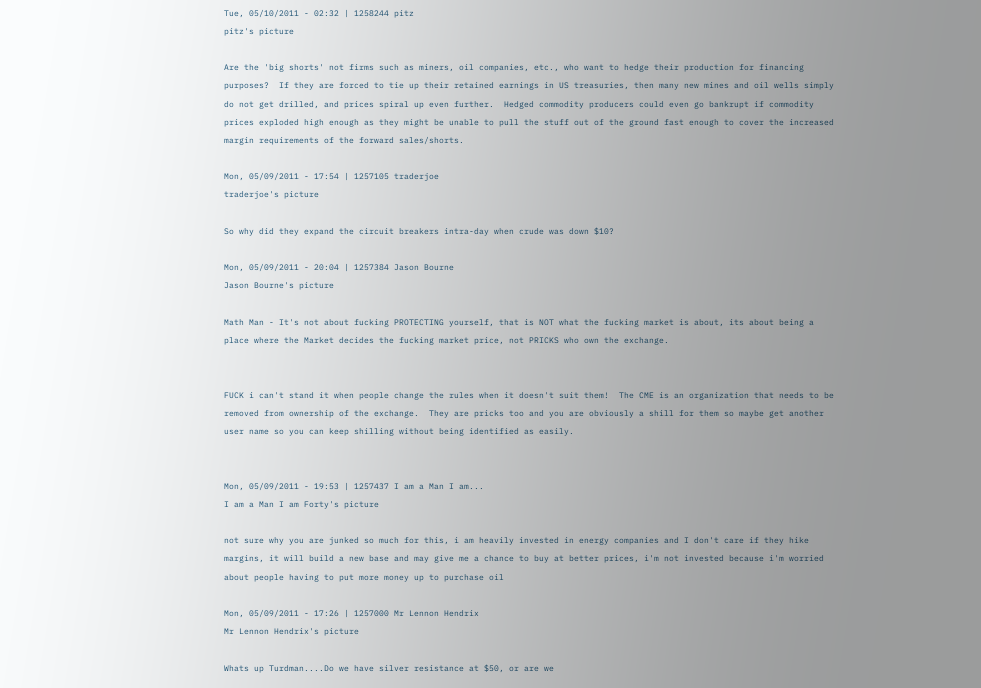Tue, 05/10/2011 - 02:32 | 1258244 pitz
pitz's picture

Are the 'big shorts' not firms such as miners, oil companies, etc., who want to hedge their production for financing purposes?  If they are forced to tie up their retained earnings in US treasuries, then many new mines and oil wells simply do not get drilled, and prices spiral up even further.  Hedged commodity producers could even go bankrupt if commodity prices exploded high enough as they might be unable to pull the stuff out of the ground fast enough to cover the increased margin requirements of the forward sales/shorts.

Mon, 05/09/2011 - 17:54 | 1257105 traderjoe
traderjoe's picture

So why did they expand the circuit breakers intra-day when crude was down $10?

Mon, 05/09/2011 - 20:04 | 1257384 Jason Bourne
Jason Bourne's picture

Math Man - It's not about fucking PROTECTING yourself, that is NOT what the fucking market is about, its about being a place where the Market decides the fucking market price, not PRICKS who own the exchange.


FUCK i can't stand it when people change the rules when it doesn't suit them!  The CME is an organization that needs to be removed from ownership of the exchange.  They are pricks too and you are obviously a shill for them so maybe get another user name so you can keep shilling without being identified as easily.


Mon, 05/09/2011 - 19:53 | 1257437 I am a Man I am...
I am a Man I am Forty's picture

not sure why you are junked so much for this, i am heavily invested in energy companies and I don't care if they hike margins, it will build a new base and may give me a chance to buy at better prices, i'm not invested because i'm worried about people having to put more money up to purchase oil

Mon, 05/09/2011 - 17:26 | 1257000 Mr Lennon Hendrix
Mr Lennon Hendrix's picture

Whats up Turdman....Do we have silver resistance at $50, or are we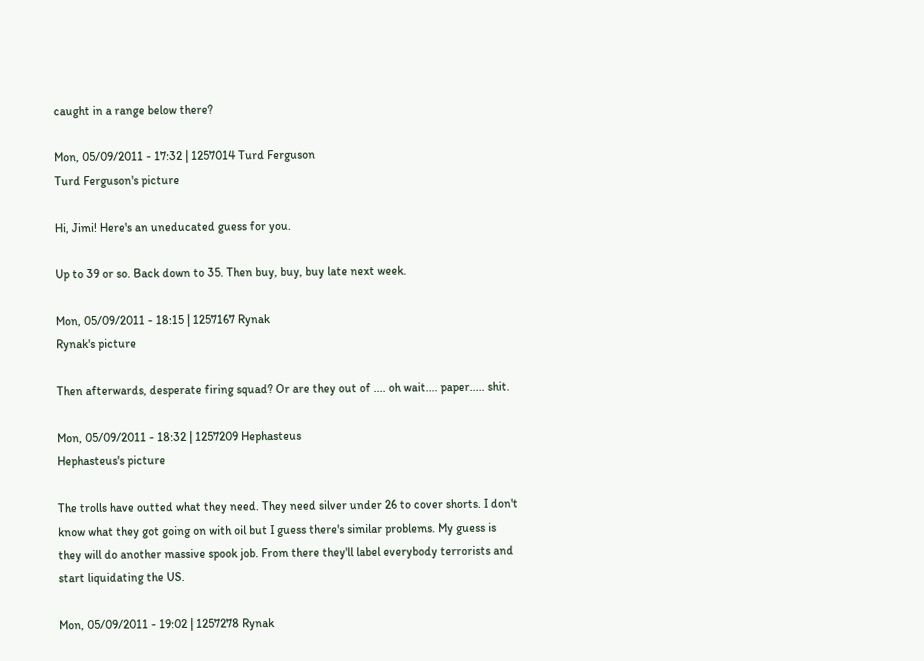caught in a range below there?

Mon, 05/09/2011 - 17:32 | 1257014 Turd Ferguson
Turd Ferguson's picture

Hi, Jimi! Here's an uneducated guess for you.

Up to 39 or so. Back down to 35. Then buy, buy, buy late next week.

Mon, 05/09/2011 - 18:15 | 1257167 Rynak
Rynak's picture

Then afterwards, desperate firing squad? Or are they out of .... oh wait.... paper..... shit.

Mon, 05/09/2011 - 18:32 | 1257209 Hephasteus
Hephasteus's picture

The trolls have outted what they need. They need silver under 26 to cover shorts. I don't know what they got going on with oil but I guess there's similar problems. My guess is they will do another massive spook job. From there they'll label everybody terrorists and start liquidating the US.

Mon, 05/09/2011 - 19:02 | 1257278 Rynak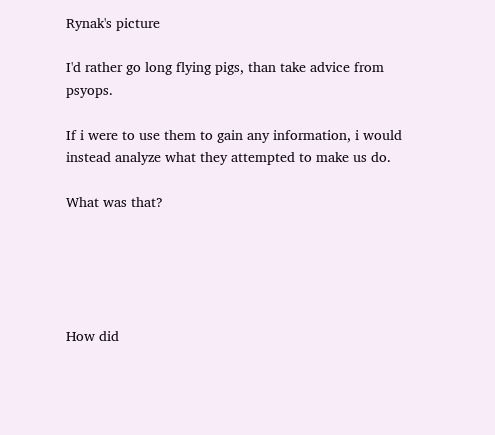Rynak's picture

I'd rather go long flying pigs, than take advice from psyops.

If i were to use them to gain any information, i would instead analyze what they attempted to make us do.

What was that?





How did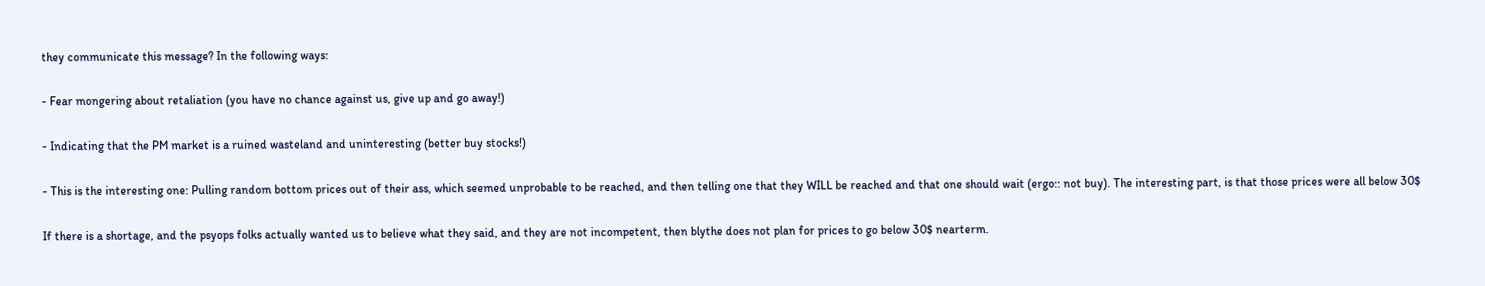they communicate this message? In the following ways:

- Fear mongering about retaliation (you have no chance against us, give up and go away!)

- Indicating that the PM market is a ruined wasteland and uninteresting (better buy stocks!)

- This is the interesting one: Pulling random bottom prices out of their ass, which seemed unprobable to be reached, and then telling one that they WILL be reached and that one should wait (ergo:: not buy). The interesting part, is that those prices were all below 30$

If there is a shortage, and the psyops folks actually wanted us to believe what they said, and they are not incompetent, then blythe does not plan for prices to go below 30$ nearterm.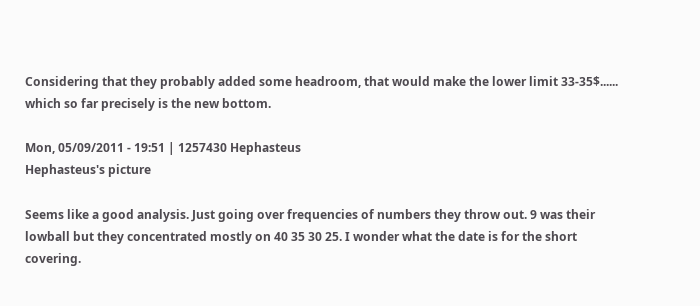Considering that they probably added some headroom, that would make the lower limit 33-35$...... which so far precisely is the new bottom.

Mon, 05/09/2011 - 19:51 | 1257430 Hephasteus
Hephasteus's picture

Seems like a good analysis. Just going over frequencies of numbers they throw out. 9 was their lowball but they concentrated mostly on 40 35 30 25. I wonder what the date is for the short covering.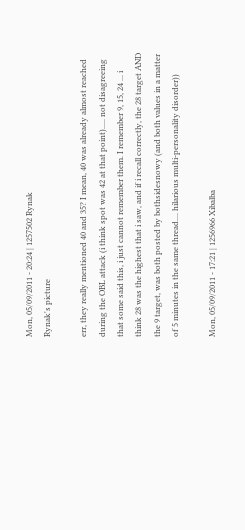Mon, 05/09/2011 - 20:24 | 1257502 Rynak
Rynak's picture

err, they really mentioned 40 and 35? I mean, 40 was already almost reached during the OBL attack (i think spot was 42 at that point)..... not disagreeing that some said this, i just cannot remember them. I remember 9, 15, 24 ... i think 28 was the highest that i saw, and if i recall correctly, the 28 target AND the 9 target, was both posted by bothsidesnowy (and both values in a matter of 5 minutes in the same thread.... hilarious multi-personality disorder))

Mon, 05/09/2011 - 17:21 | 1256966 Xibalba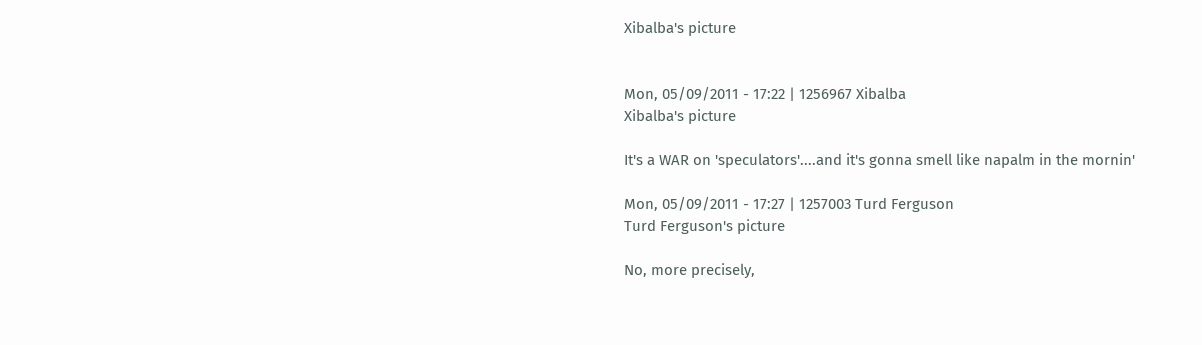Xibalba's picture


Mon, 05/09/2011 - 17:22 | 1256967 Xibalba
Xibalba's picture

It's a WAR on 'speculators'....and it's gonna smell like napalm in the mornin'

Mon, 05/09/2011 - 17:27 | 1257003 Turd Ferguson
Turd Ferguson's picture

No, more precisely,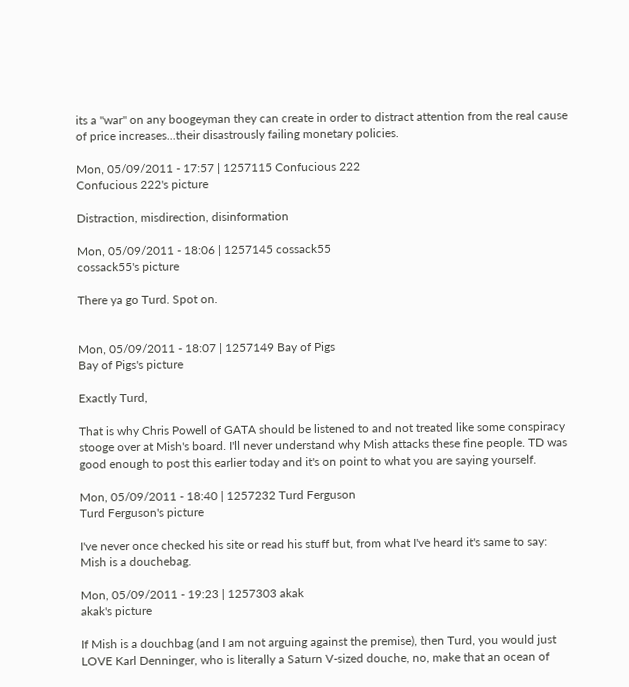its a "war" on any boogeyman they can create in order to distract attention from the real cause of price increases...their disastrously failing monetary policies.

Mon, 05/09/2011 - 17:57 | 1257115 Confucious 222
Confucious 222's picture

Distraction, misdirection, disinformation

Mon, 05/09/2011 - 18:06 | 1257145 cossack55
cossack55's picture

There ya go Turd. Spot on.


Mon, 05/09/2011 - 18:07 | 1257149 Bay of Pigs
Bay of Pigs's picture

Exactly Turd,

That is why Chris Powell of GATA should be listened to and not treated like some conspiracy stooge over at Mish's board. I'll never understand why Mish attacks these fine people. TD was good enough to post this earlier today and it's on point to what you are saying yourself.

Mon, 05/09/2011 - 18:40 | 1257232 Turd Ferguson
Turd Ferguson's picture

I've never once checked his site or read his stuff but, from what I've heard it's same to say: Mish is a douchebag.

Mon, 05/09/2011 - 19:23 | 1257303 akak
akak's picture

If Mish is a douchbag (and I am not arguing against the premise), then Turd, you would just LOVE Karl Denninger, who is literally a Saturn V-sized douche, no, make that an ocean of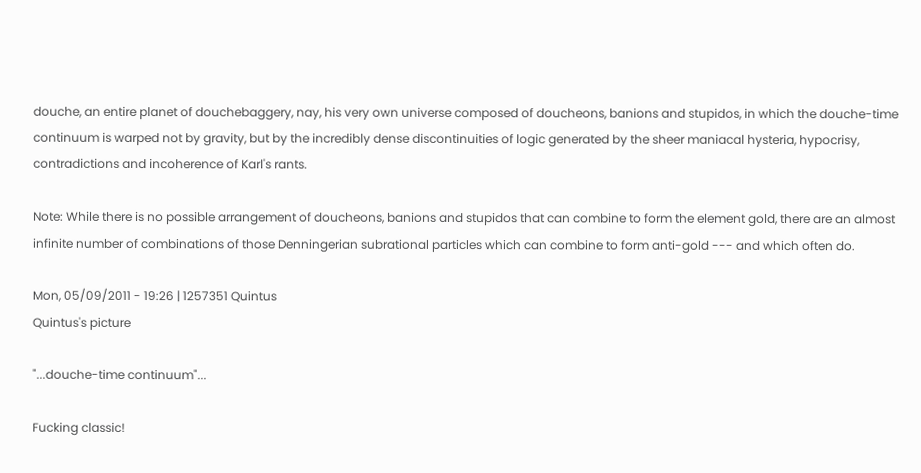douche, an entire planet of douchebaggery, nay, his very own universe composed of doucheons, banions and stupidos, in which the douche-time continuum is warped not by gravity, but by the incredibly dense discontinuities of logic generated by the sheer maniacal hysteria, hypocrisy, contradictions and incoherence of Karl's rants.

Note: While there is no possible arrangement of doucheons, banions and stupidos that can combine to form the element gold, there are an almost infinite number of combinations of those Denningerian subrational particles which can combine to form anti-gold --- and which often do.

Mon, 05/09/2011 - 19:26 | 1257351 Quintus
Quintus's picture

"...douche-time continuum"...

Fucking classic!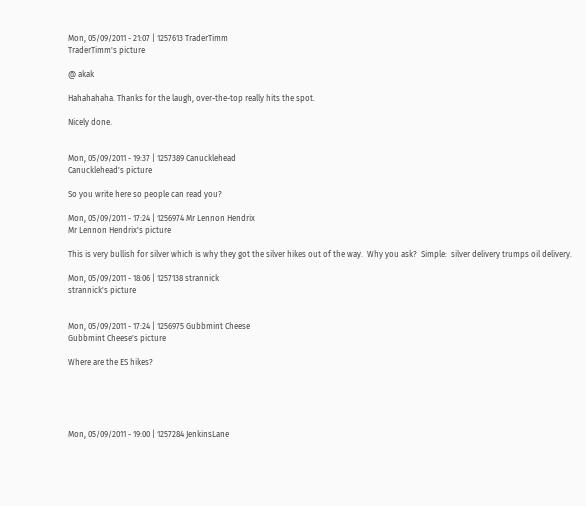Mon, 05/09/2011 - 21:07 | 1257613 TraderTimm
TraderTimm's picture

@ akak

Hahahahaha. Thanks for the laugh, over-the-top really hits the spot.

Nicely done.


Mon, 05/09/2011 - 19:37 | 1257389 Canucklehead
Canucklehead's picture

So you write here so people can read you?

Mon, 05/09/2011 - 17:24 | 1256974 Mr Lennon Hendrix
Mr Lennon Hendrix's picture

This is very bullish for silver which is why they got the silver hikes out of the way.  Why you ask?  Simple:  silver delivery trumps oil delivery.

Mon, 05/09/2011 - 18:06 | 1257138 strannick
strannick's picture


Mon, 05/09/2011 - 17:24 | 1256975 Gubbmint Cheese
Gubbmint Cheese's picture

Where are the ES hikes?





Mon, 05/09/2011 - 19:00 | 1257284 JenkinsLane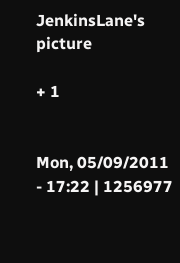JenkinsLane's picture

+ 1


Mon, 05/09/2011 - 17:22 | 1256977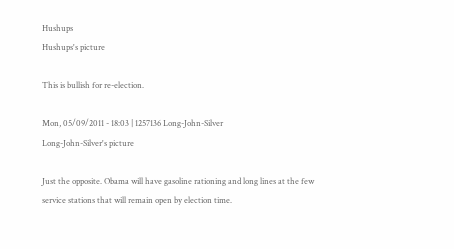Hushups
Hushups's picture

This is bullish for re-election.

Mon, 05/09/2011 - 18:03 | 1257136 Long-John-Silver
Long-John-Silver's picture

Just the opposite. Obama will have gasoline rationing and long lines at the few service stations that will remain open by election time.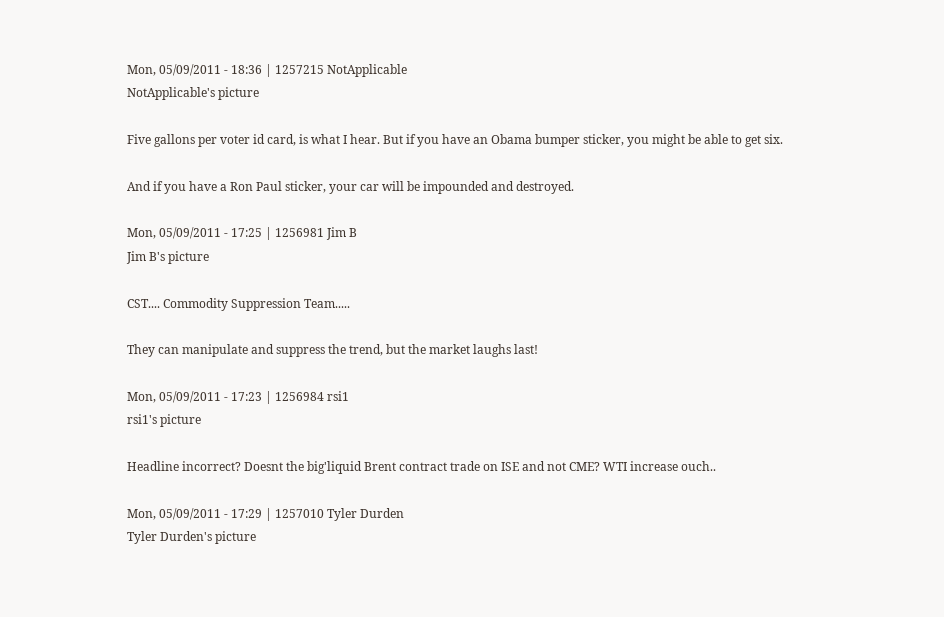Mon, 05/09/2011 - 18:36 | 1257215 NotApplicable
NotApplicable's picture

Five gallons per voter id card, is what I hear. But if you have an Obama bumper sticker, you might be able to get six.

And if you have a Ron Paul sticker, your car will be impounded and destroyed.

Mon, 05/09/2011 - 17:25 | 1256981 Jim B
Jim B's picture

CST.... Commodity Suppression Team.....

They can manipulate and suppress the trend, but the market laughs last!

Mon, 05/09/2011 - 17:23 | 1256984 rsi1
rsi1's picture

Headline incorrect? Doesnt the big'liquid Brent contract trade on ISE and not CME? WTI increase ouch..

Mon, 05/09/2011 - 17:29 | 1257010 Tyler Durden
Tyler Durden's picture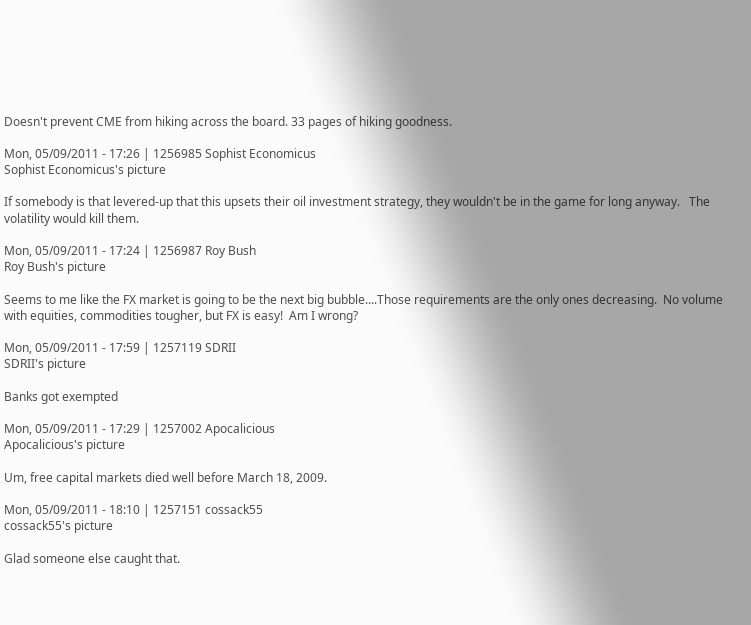Doesn't prevent CME from hiking across the board. 33 pages of hiking goodness.

Mon, 05/09/2011 - 17:26 | 1256985 Sophist Economicus
Sophist Economicus's picture

If somebody is that levered-up that this upsets their oil investment strategy, they wouldn't be in the game for long anyway.   The volatility would kill them.

Mon, 05/09/2011 - 17:24 | 1256987 Roy Bush
Roy Bush's picture

Seems to me like the FX market is going to be the next big bubble....Those requirements are the only ones decreasing.  No volume with equities, commodities tougher, but FX is easy!  Am I wrong?

Mon, 05/09/2011 - 17:59 | 1257119 SDRII
SDRII's picture

Banks got exempted

Mon, 05/09/2011 - 17:29 | 1257002 Apocalicious
Apocalicious's picture

Um, free capital markets died well before March 18, 2009.

Mon, 05/09/2011 - 18:10 | 1257151 cossack55
cossack55's picture

Glad someone else caught that.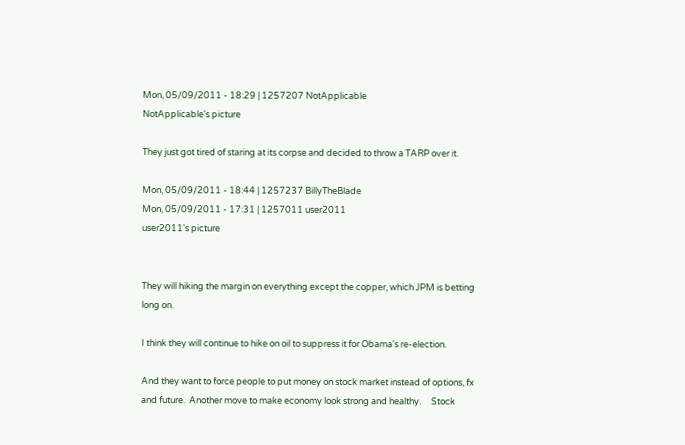Mon, 05/09/2011 - 18:29 | 1257207 NotApplicable
NotApplicable's picture

They just got tired of staring at its corpse and decided to throw a TARP over it.

Mon, 05/09/2011 - 18:44 | 1257237 BillyTheBlade
Mon, 05/09/2011 - 17:31 | 1257011 user2011
user2011's picture


They will hiking the margin on everything except the copper, which JPM is betting long on.

I think they will continue to hike on oil to suppress it for Obama's re-election.

And they want to force people to put money on stock market instead of options, fx and future.  Another move to make economy look strong and healthy.     Stock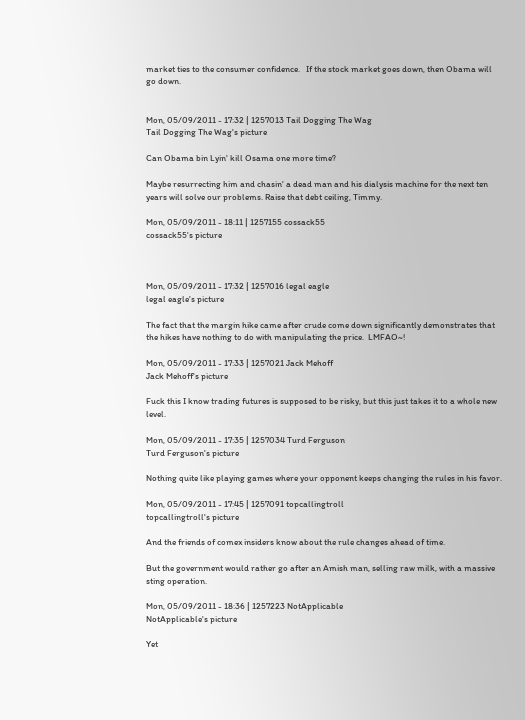market ties to the consumer confidence.   If the stock market goes down, then Obama will go down.


Mon, 05/09/2011 - 17:32 | 1257013 Tail Dogging The Wag
Tail Dogging The Wag's picture

Can Obama bin Lyin' kill Osama one more time?

Maybe resurrecting him and chasin' a dead man and his dialysis machine for the next ten years will solve our problems. Raise that debt ceiling, Timmy.

Mon, 05/09/2011 - 18:11 | 1257155 cossack55
cossack55's picture



Mon, 05/09/2011 - 17:32 | 1257016 legal eagle
legal eagle's picture

The fact that the margin hike came after crude come down significantly demonstrates that the hikes have nothing to do with manipulating the price.  LMFAO~!

Mon, 05/09/2011 - 17:33 | 1257021 Jack Mehoff
Jack Mehoff's picture

Fuck this I know trading futures is supposed to be risky, but this just takes it to a whole new level.

Mon, 05/09/2011 - 17:35 | 1257034 Turd Ferguson
Turd Ferguson's picture

Nothing quite like playing games where your opponent keeps changing the rules in his favor.

Mon, 05/09/2011 - 17:45 | 1257091 topcallingtroll
topcallingtroll's picture

And the friends of comex insiders know about the rule changes ahead of time.

But the government would rather go after an Amish man, selling raw milk, with a massive sting operation.

Mon, 05/09/2011 - 18:36 | 1257223 NotApplicable
NotApplicable's picture

Yet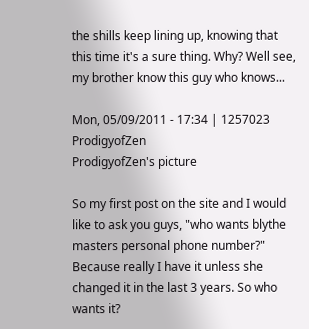the shills keep lining up, knowing that this time it's a sure thing. Why? Well see, my brother know this guy who knows...

Mon, 05/09/2011 - 17:34 | 1257023 ProdigyofZen
ProdigyofZen's picture

So my first post on the site and I would like to ask you guys, "who wants blythe masters personal phone number?"  Because really I have it unless she changed it in the last 3 years. So who wants it?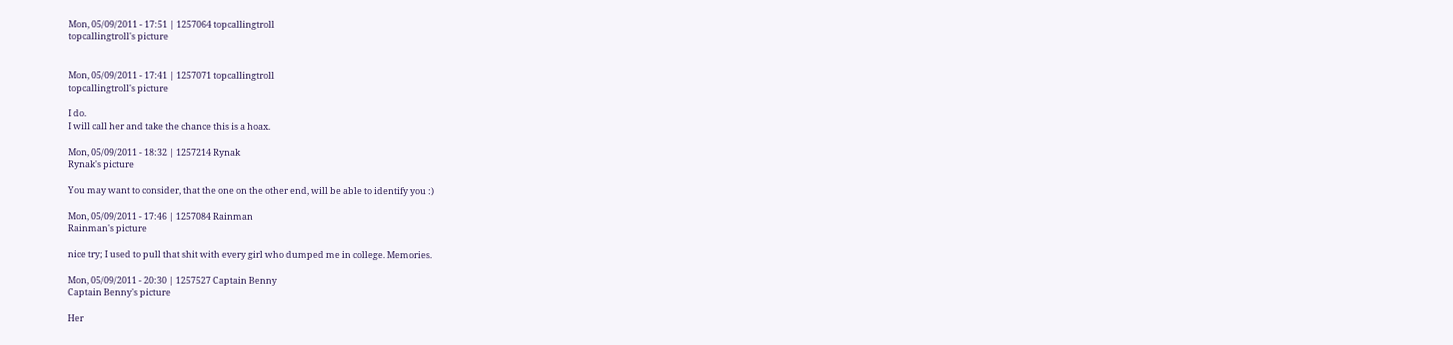Mon, 05/09/2011 - 17:51 | 1257064 topcallingtroll
topcallingtroll's picture


Mon, 05/09/2011 - 17:41 | 1257071 topcallingtroll
topcallingtroll's picture

I do.
I will call her and take the chance this is a hoax.

Mon, 05/09/2011 - 18:32 | 1257214 Rynak
Rynak's picture

You may want to consider, that the one on the other end, will be able to identify you :)

Mon, 05/09/2011 - 17:46 | 1257084 Rainman
Rainman's picture

nice try; I used to pull that shit with every girl who dumped me in college. Memories.

Mon, 05/09/2011 - 20:30 | 1257527 Captain Benny
Captain Benny's picture

Her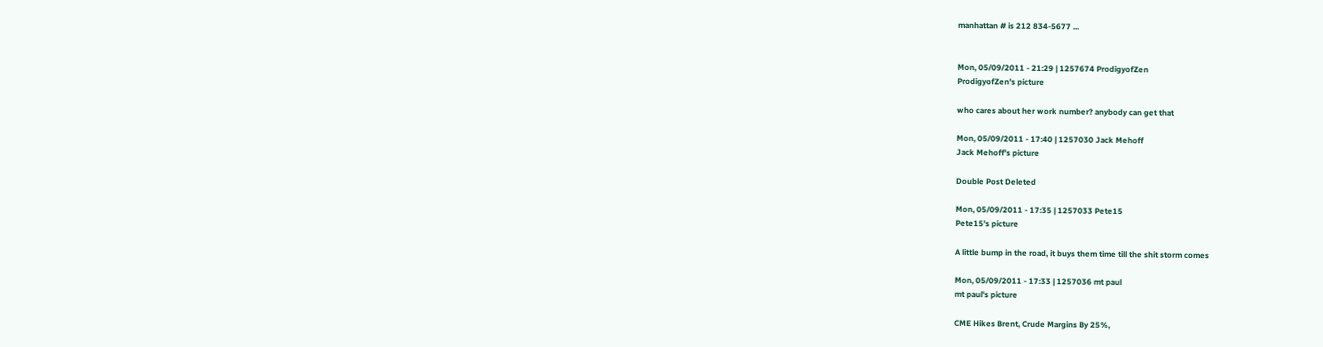manhattan # is 212 834-5677 ...


Mon, 05/09/2011 - 21:29 | 1257674 ProdigyofZen
ProdigyofZen's picture

who cares about her work number? anybody can get that

Mon, 05/09/2011 - 17:40 | 1257030 Jack Mehoff
Jack Mehoff's picture

Double Post Deleted

Mon, 05/09/2011 - 17:35 | 1257033 Pete15
Pete15's picture

A little bump in the road, it buys them time till the shit storm comes

Mon, 05/09/2011 - 17:33 | 1257036 mt paul
mt paul's picture

CME Hikes Brent, Crude Margins By 25%,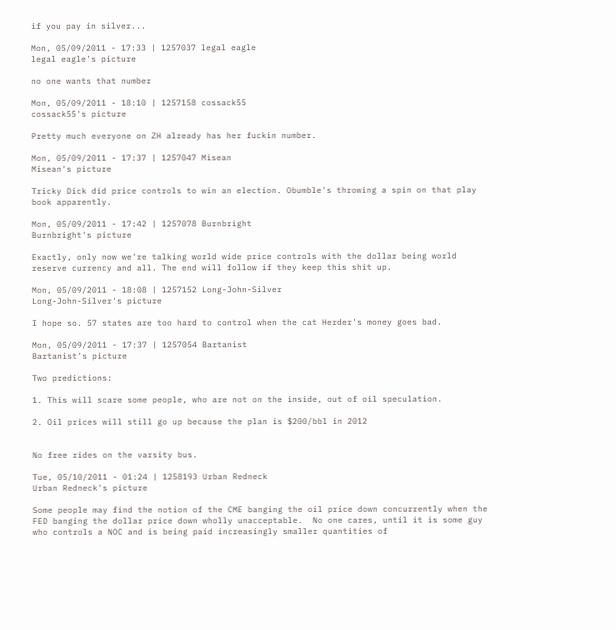if you pay in silver...

Mon, 05/09/2011 - 17:33 | 1257037 legal eagle
legal eagle's picture

no one wants that number

Mon, 05/09/2011 - 18:10 | 1257158 cossack55
cossack55's picture

Pretty much everyone on ZH already has her fuckin number.

Mon, 05/09/2011 - 17:37 | 1257047 Misean
Misean's picture

Tricky Dick did price controls to win an election. Obumble's throwing a spin on that play book apparently.

Mon, 05/09/2011 - 17:42 | 1257078 Burnbright
Burnbright's picture

Exactly, only now we're talking world wide price controls with the dollar being world reserve currency and all. The end will follow if they keep this shit up.

Mon, 05/09/2011 - 18:08 | 1257152 Long-John-Silver
Long-John-Silver's picture

I hope so. 57 states are too hard to control when the cat Herder's money goes bad.

Mon, 05/09/2011 - 17:37 | 1257054 Bartanist
Bartanist's picture

Two predictions:

1. This will scare some people, who are not on the inside, out of oil speculation.

2. Oil prices will still go up because the plan is $200/bbl in 2012


No free rides on the varsity bus.

Tue, 05/10/2011 - 01:24 | 1258193 Urban Redneck
Urban Redneck's picture

Some people may find the notion of the CME banging the oil price down concurrently when the FED banging the dollar price down wholly unacceptable.  No one cares, until it is some guy who controls a NOC and is being paid increasingly smaller quantities of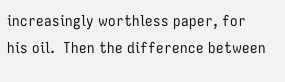increasingly worthless paper, for his oil.  Then the difference between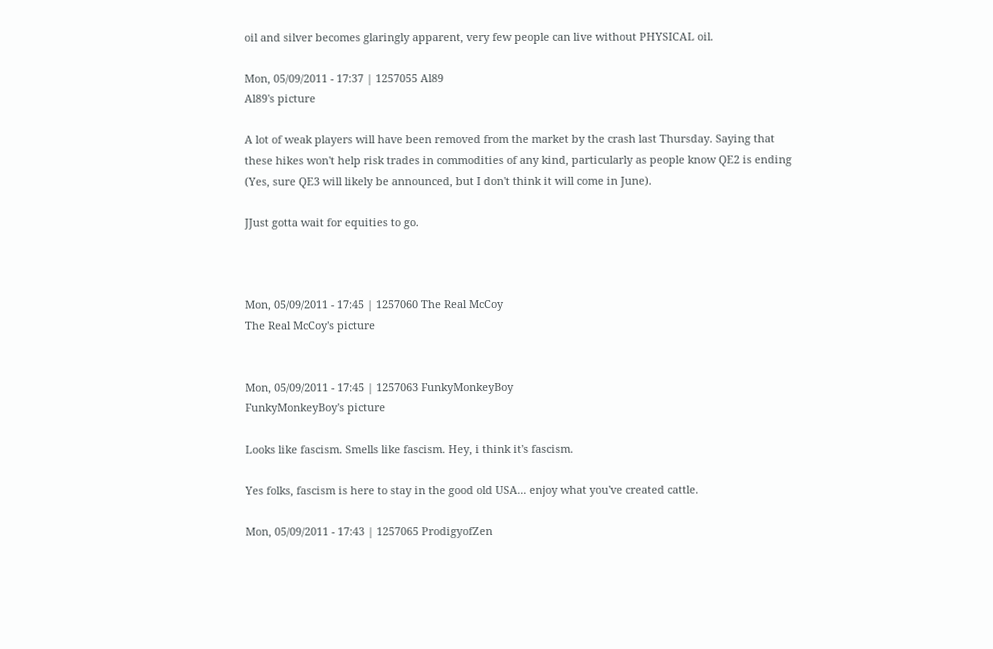oil and silver becomes glaringly apparent, very few people can live without PHYSICAL oil.

Mon, 05/09/2011 - 17:37 | 1257055 Al89
Al89's picture

A lot of weak players will have been removed from the market by the crash last Thursday. Saying that these hikes won't help risk trades in commodities of any kind, particularly as people know QE2 is ending (Yes, sure QE3 will likely be announced, but I don't think it will come in June).

JJust gotta wait for equities to go.



Mon, 05/09/2011 - 17:45 | 1257060 The Real McCoy
The Real McCoy's picture


Mon, 05/09/2011 - 17:45 | 1257063 FunkyMonkeyBoy
FunkyMonkeyBoy's picture

Looks like fascism. Smells like fascism. Hey, i think it's fascism.

Yes folks, fascism is here to stay in the good old USA... enjoy what you've created cattle.

Mon, 05/09/2011 - 17:43 | 1257065 ProdigyofZen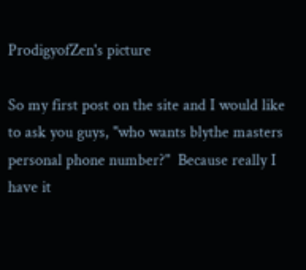ProdigyofZen's picture

So my first post on the site and I would like to ask you guys, "who wants blythe masters personal phone number?"  Because really I have it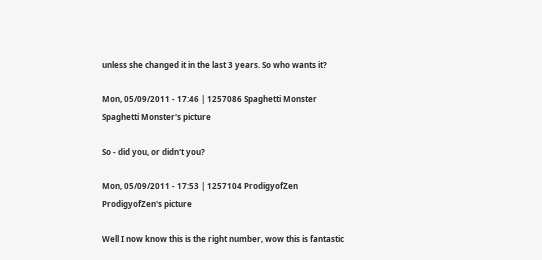unless she changed it in the last 3 years. So who wants it?

Mon, 05/09/2011 - 17:46 | 1257086 Spaghetti Monster
Spaghetti Monster's picture

So - did you, or didn't you?

Mon, 05/09/2011 - 17:53 | 1257104 ProdigyofZen
ProdigyofZen's picture

Well I now know this is the right number, wow this is fantastic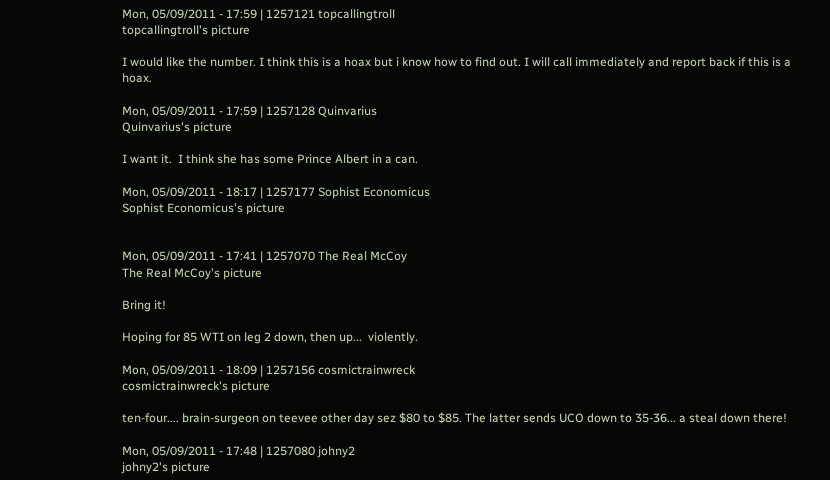Mon, 05/09/2011 - 17:59 | 1257121 topcallingtroll
topcallingtroll's picture

I would like the number. I think this is a hoax but i know how to find out. I will call immediately and report back if this is a hoax.

Mon, 05/09/2011 - 17:59 | 1257128 Quinvarius
Quinvarius's picture

I want it.  I think she has some Prince Albert in a can.

Mon, 05/09/2011 - 18:17 | 1257177 Sophist Economicus
Sophist Economicus's picture


Mon, 05/09/2011 - 17:41 | 1257070 The Real McCoy
The Real McCoy's picture

Bring it!

Hoping for 85 WTI on leg 2 down, then up...  violently.

Mon, 05/09/2011 - 18:09 | 1257156 cosmictrainwreck
cosmictrainwreck's picture

ten-four.... brain-surgeon on teevee other day sez $80 to $85. The latter sends UCO down to 35-36... a steal down there!

Mon, 05/09/2011 - 17:48 | 1257080 johny2
johny2's picture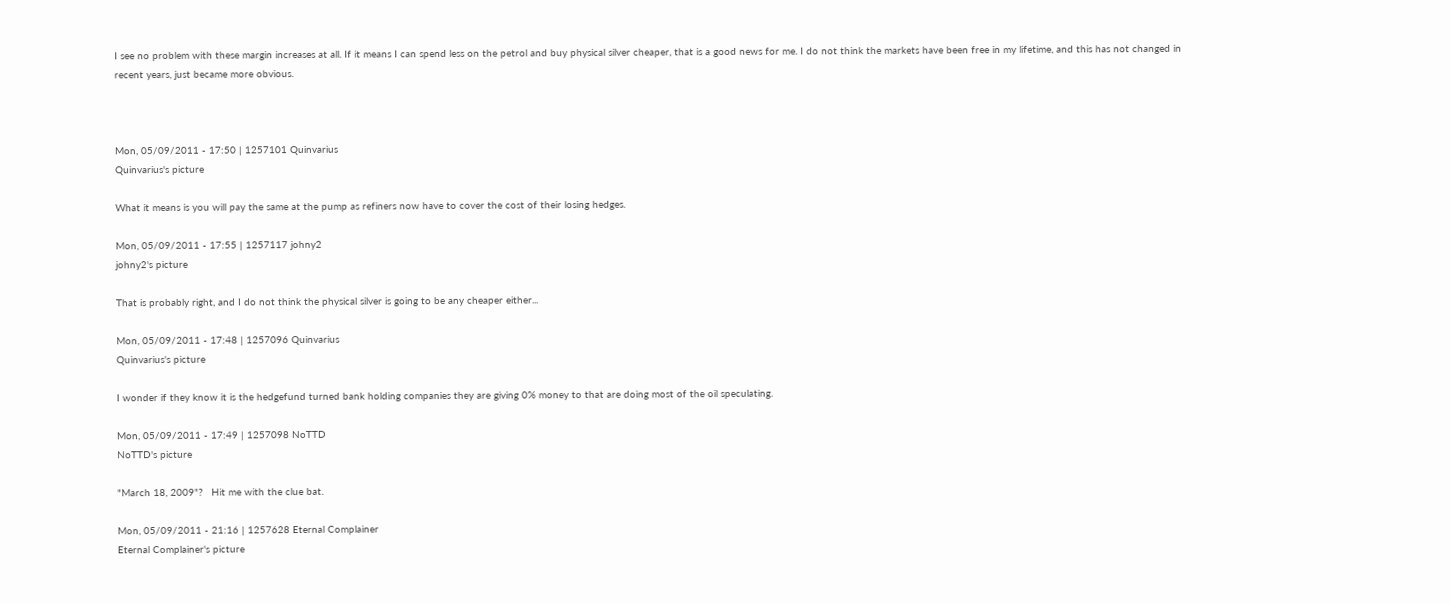I see no problem with these margin increases at all. If it means I can spend less on the petrol and buy physical silver cheaper, that is a good news for me. I do not think the markets have been free in my lifetime, and this has not changed in recent years, just became more obvious.



Mon, 05/09/2011 - 17:50 | 1257101 Quinvarius
Quinvarius's picture

What it means is you will pay the same at the pump as refiners now have to cover the cost of their losing hedges.

Mon, 05/09/2011 - 17:55 | 1257117 johny2
johny2's picture

That is probably right, and I do not think the physical silver is going to be any cheaper either...

Mon, 05/09/2011 - 17:48 | 1257096 Quinvarius
Quinvarius's picture

I wonder if they know it is the hedgefund turned bank holding companies they are giving 0% money to that are doing most of the oil speculating.

Mon, 05/09/2011 - 17:49 | 1257098 NoTTD
NoTTD's picture

"March 18, 2009"?   Hit me with the clue bat.

Mon, 05/09/2011 - 21:16 | 1257628 Eternal Complainer
Eternal Complainer's picture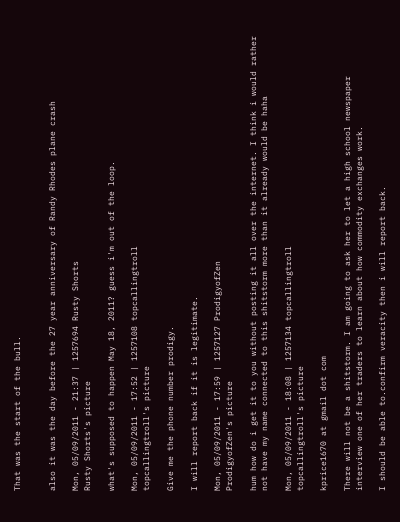That was the start of the bull.


also it was the day before the 27 year anniversary of Randy Rhodes plane crash

Mon, 05/09/2011 - 21:37 | 1257694 Rusty Shorts
Rusty Shorts's picture

what's supposed to happen May 18, 2011? guess i'm out of the loop.

Mon, 05/09/2011 - 17:52 | 1257108 topcallingtroll
topcallingtroll's picture

Give me the phone number prodigy.

I will report back if it is legitimate.

Mon, 05/09/2011 - 17:59 | 1257127 ProdigyofZen
ProdigyofZen's picture

hum how do i get it to you without posting it all over the internet. I think i would rather not have my name connected to this shitstorm more than it already would be haha

Mon, 05/09/2011 - 18:08 | 1257134 topcallingtroll
topcallingtroll's picture

kprice1670 at gmail dot com

There will not be a shitstorm. I am going to ask her to let a high school newspaper interview one of her traders to learn about how commodity exchanges work.

I should be able to.confirm veracity then i will report back.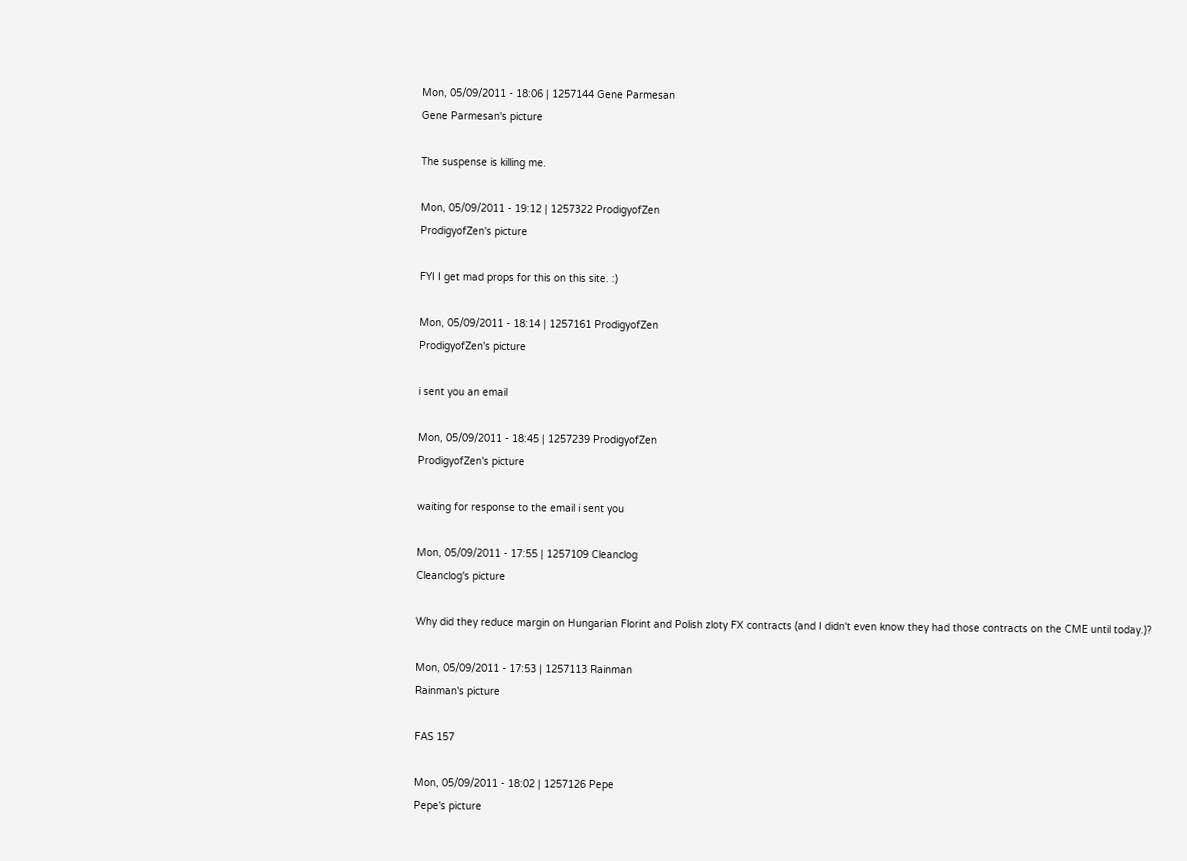Mon, 05/09/2011 - 18:06 | 1257144 Gene Parmesan
Gene Parmesan's picture

The suspense is killing me.

Mon, 05/09/2011 - 19:12 | 1257322 ProdigyofZen
ProdigyofZen's picture

FYI I get mad props for this on this site. :)

Mon, 05/09/2011 - 18:14 | 1257161 ProdigyofZen
ProdigyofZen's picture

i sent you an email

Mon, 05/09/2011 - 18:45 | 1257239 ProdigyofZen
ProdigyofZen's picture

waiting for response to the email i sent you

Mon, 05/09/2011 - 17:55 | 1257109 Cleanclog
Cleanclog's picture

Why did they reduce margin on Hungarian Florint and Polish zloty FX contracts (and I didn't even know they had those contracts on the CME until today.)?

Mon, 05/09/2011 - 17:53 | 1257113 Rainman
Rainman's picture

FAS 157

Mon, 05/09/2011 - 18:02 | 1257126 Pepe
Pepe's picture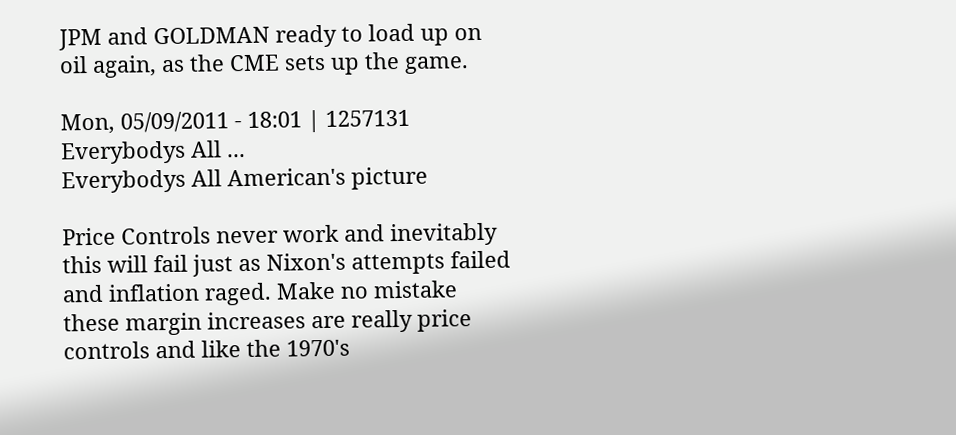JPM and GOLDMAN ready to load up on oil again, as the CME sets up the game.

Mon, 05/09/2011 - 18:01 | 1257131 Everybodys All ...
Everybodys All American's picture

Price Controls never work and inevitably this will fail just as Nixon's attempts failed and inflation raged. Make no mistake these margin increases are really price controls and like the 1970's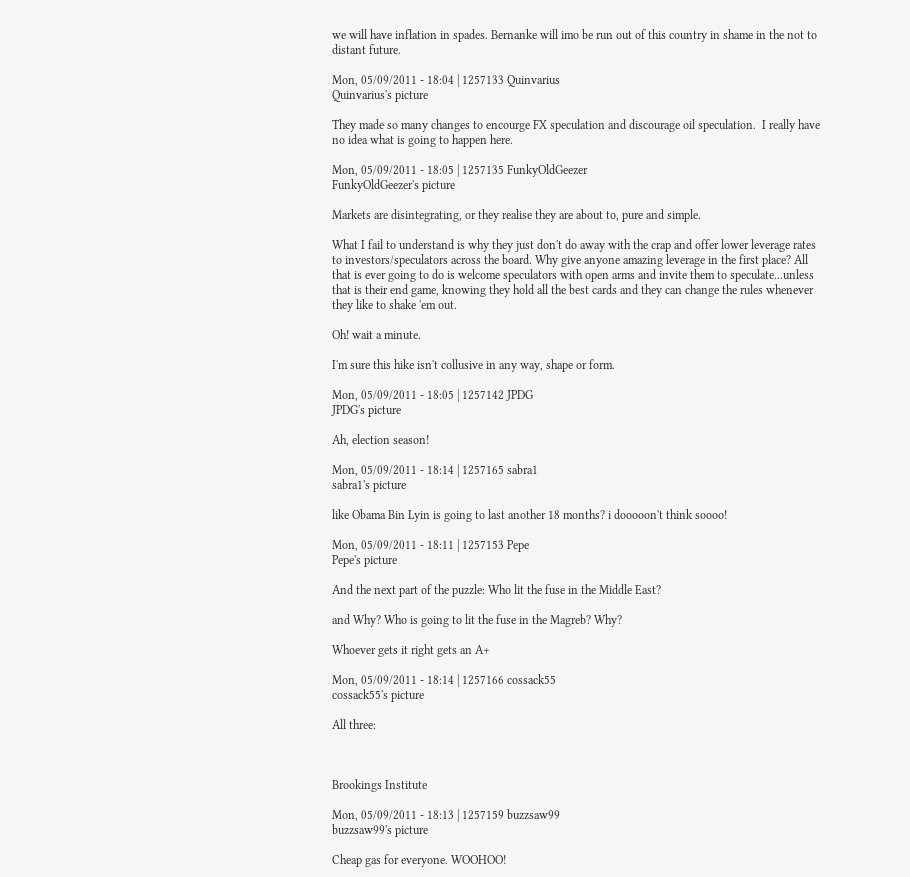we will have inflation in spades. Bernanke will imo be run out of this country in shame in the not to distant future.

Mon, 05/09/2011 - 18:04 | 1257133 Quinvarius
Quinvarius's picture

They made so many changes to encourge FX speculation and discourage oil speculation.  I really have no idea what is going to happen here.

Mon, 05/09/2011 - 18:05 | 1257135 FunkyOldGeezer
FunkyOldGeezer's picture

Markets are disintegrating, or they realise they are about to, pure and simple.

What I fail to understand is why they just don't do away with the crap and offer lower leverage rates to investors/speculators across the board. Why give anyone amazing leverage in the first place? All that is ever going to do is welcome speculators with open arms and invite them to speculate...unless that is their end game, knowing they hold all the best cards and they can change the rules whenever they like to shake 'em out.

Oh! wait a minute.

I'm sure this hike isn't collusive in any way, shape or form.

Mon, 05/09/2011 - 18:05 | 1257142 JPDG
JPDG's picture

Ah, election season!

Mon, 05/09/2011 - 18:14 | 1257165 sabra1
sabra1's picture

like Obama Bin Lyin is going to last another 18 months? i dooooon't think soooo!

Mon, 05/09/2011 - 18:11 | 1257153 Pepe
Pepe's picture

And the next part of the puzzle: Who lit the fuse in the Middle East?

and Why? Who is going to lit the fuse in the Magreb? Why?

Whoever gets it right gets an A+

Mon, 05/09/2011 - 18:14 | 1257166 cossack55
cossack55's picture

All three:



Brookings Institute

Mon, 05/09/2011 - 18:13 | 1257159 buzzsaw99
buzzsaw99's picture

Cheap gas for everyone. WOOHOO!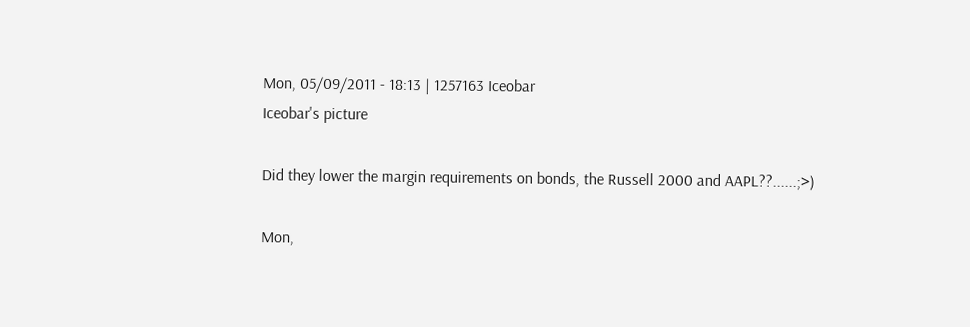Mon, 05/09/2011 - 18:13 | 1257163 Iceobar
Iceobar's picture

Did they lower the margin requirements on bonds, the Russell 2000 and AAPL??......;>)

Mon,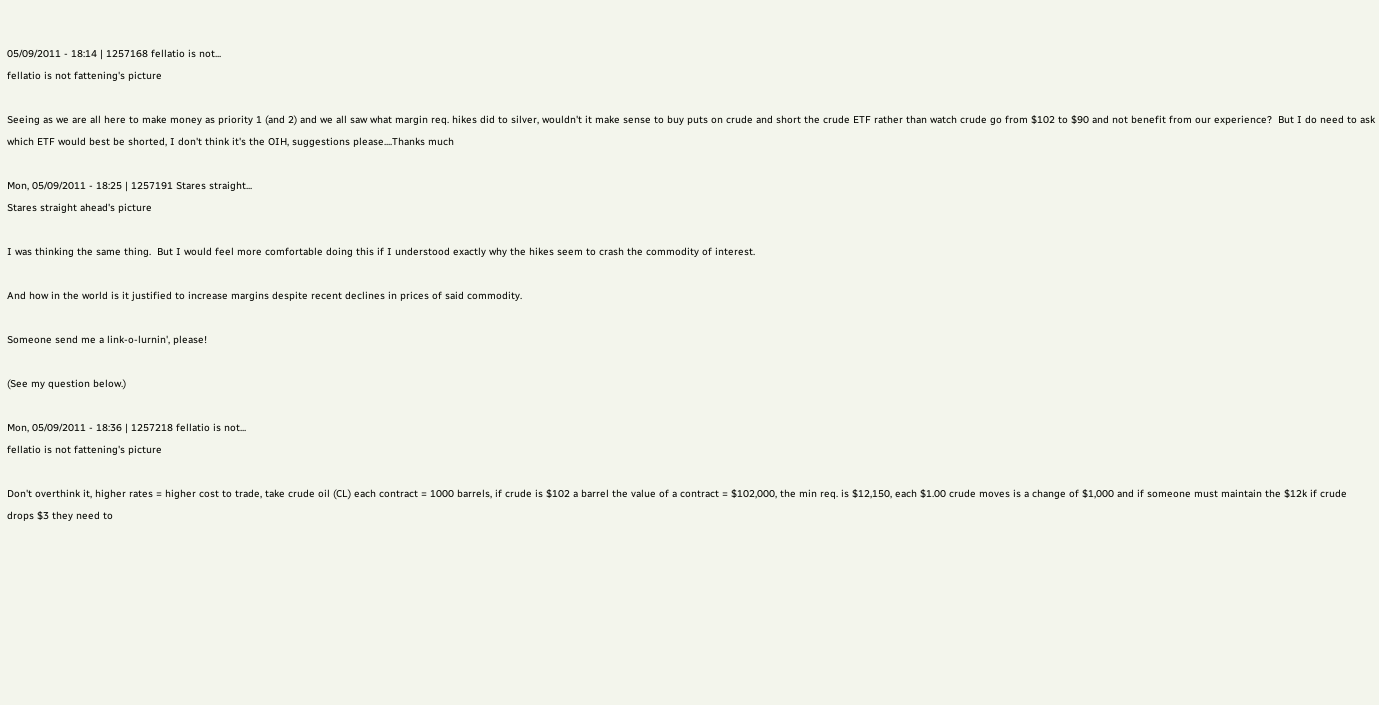05/09/2011 - 18:14 | 1257168 fellatio is not...
fellatio is not fattening's picture

Seeing as we are all here to make money as priority 1 (and 2) and we all saw what margin req. hikes did to silver, wouldn't it make sense to buy puts on crude and short the crude ETF rather than watch crude go from $102 to $90 and not benefit from our experience?  But I do need to ask which ETF would best be shorted, I don't think it's the OIH, suggestions please....Thanks much

Mon, 05/09/2011 - 18:25 | 1257191 Stares straight...
Stares straight ahead's picture

I was thinking the same thing.  But I would feel more comfortable doing this if I understood exactly why the hikes seem to crash the commodity of interest.

And how in the world is it justified to increase margins despite recent declines in prices of said commodity.

Someone send me a link-o-lurnin', please!

(See my question below.)

Mon, 05/09/2011 - 18:36 | 1257218 fellatio is not...
fellatio is not fattening's picture

Don't overthink it, higher rates = higher cost to trade, take crude oil (CL) each contract = 1000 barrels, if crude is $102 a barrel the value of a contract = $102,000, the min req. is $12,150, each $1.00 crude moves is a change of $1,000 and if someone must maintain the $12k if crude drops $3 they need to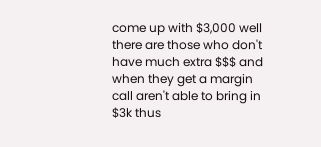come up with $3,000 well there are those who don't have much extra $$$ and when they get a margin call aren't able to bring in $3k thus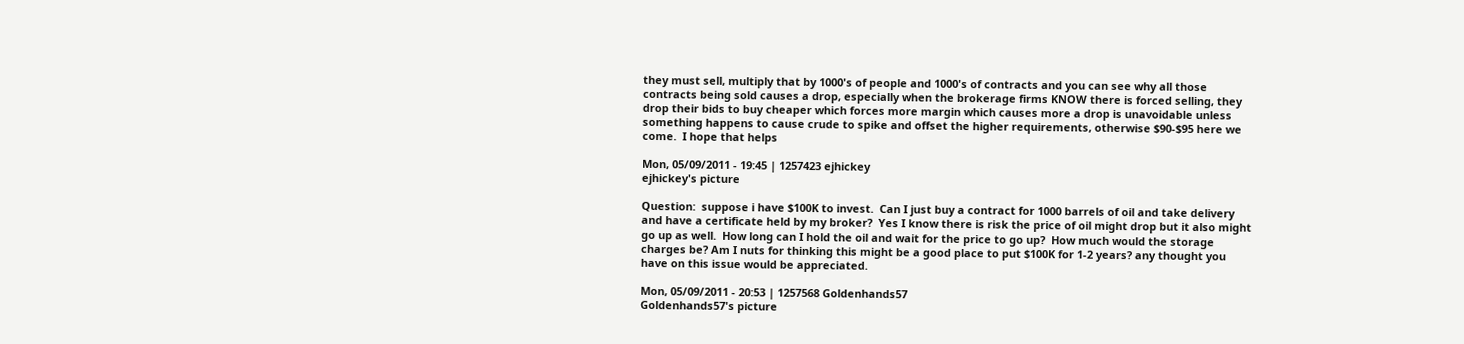they must sell, multiply that by 1000's of people and 1000's of contracts and you can see why all those contracts being sold causes a drop, especially when the brokerage firms KNOW there is forced selling, they drop their bids to buy cheaper which forces more margin which causes more a drop is unavoidable unless something happens to cause crude to spike and offset the higher requirements, otherwise $90-$95 here we come.  I hope that helps

Mon, 05/09/2011 - 19:45 | 1257423 ejhickey
ejhickey's picture

Question:  suppose i have $100K to invest.  Can I just buy a contract for 1000 barrels of oil and take delivery and have a certificate held by my broker?  Yes I know there is risk the price of oil might drop but it also might go up as well.  How long can I hold the oil and wait for the price to go up?  How much would the storage charges be? Am I nuts for thinking this might be a good place to put $100K for 1-2 years? any thought you have on this issue would be appreciated.

Mon, 05/09/2011 - 20:53 | 1257568 Goldenhands57
Goldenhands57's picture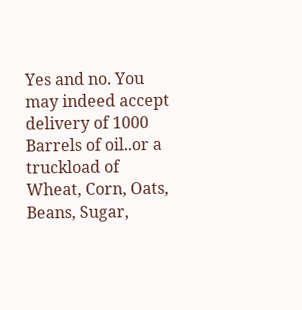Yes and no. You may indeed accept delivery of 1000 Barrels of oil..or a truckload of Wheat, Corn, Oats, Beans, Sugar,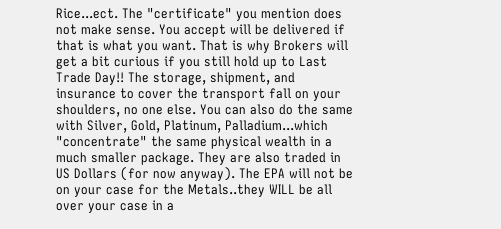Rice...ect. The "certificate" you mention does not make sense. You accept will be delivered if that is what you want. That is why Brokers will get a bit curious if you still hold up to Last Trade Day!! The storage, shipment, and insurance to cover the transport fall on your shoulders, no one else. You can also do the same with Silver, Gold, Platinum, Palladium...which "concentrate" the same physical wealth in a much smaller package. They are also traded in US Dollars (for now anyway). The EPA will not be on your case for the Metals..they WILL be all over your case in a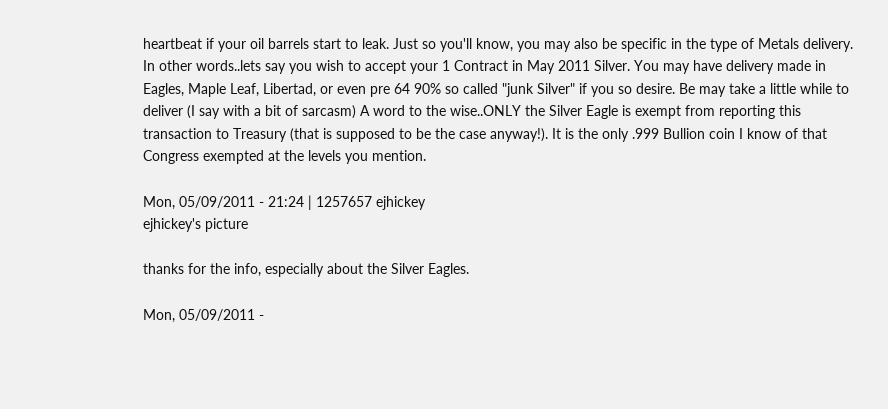heartbeat if your oil barrels start to leak. Just so you'll know, you may also be specific in the type of Metals delivery. In other words..lets say you wish to accept your 1 Contract in May 2011 Silver. You may have delivery made in Eagles, Maple Leaf, Libertad, or even pre 64 90% so called "junk Silver" if you so desire. Be may take a little while to deliver (I say with a bit of sarcasm) A word to the wise..ONLY the Silver Eagle is exempt from reporting this transaction to Treasury (that is supposed to be the case anyway!). It is the only .999 Bullion coin I know of that Congress exempted at the levels you mention.

Mon, 05/09/2011 - 21:24 | 1257657 ejhickey
ejhickey's picture

thanks for the info, especially about the Silver Eagles.

Mon, 05/09/2011 -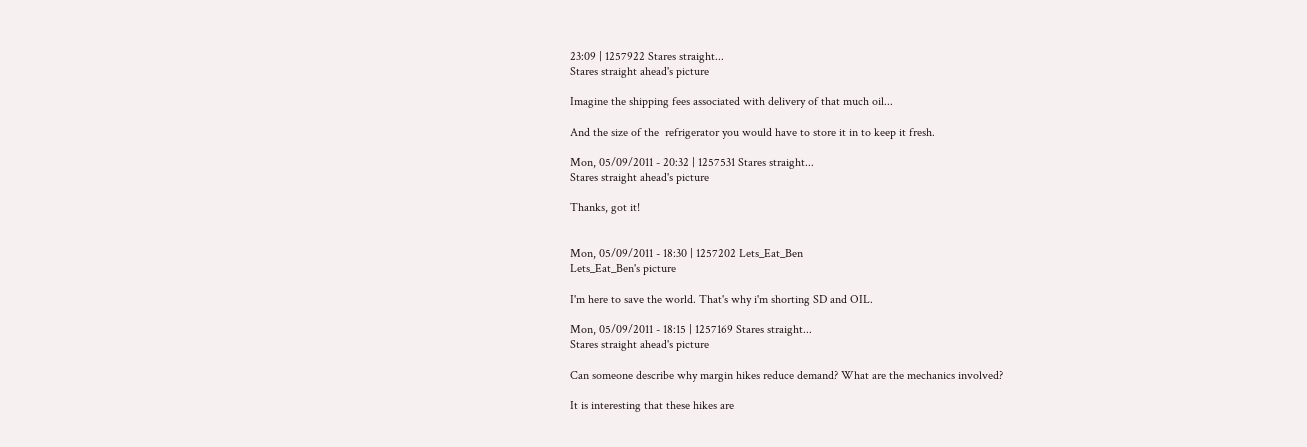23:09 | 1257922 Stares straight...
Stares straight ahead's picture

Imagine the shipping fees associated with delivery of that much oil...

And the size of the  refrigerator you would have to store it in to keep it fresh.

Mon, 05/09/2011 - 20:32 | 1257531 Stares straight...
Stares straight ahead's picture

Thanks, got it!


Mon, 05/09/2011 - 18:30 | 1257202 Lets_Eat_Ben
Lets_Eat_Ben's picture

I'm here to save the world. That's why i'm shorting SD and OIL.

Mon, 05/09/2011 - 18:15 | 1257169 Stares straight...
Stares straight ahead's picture

Can someone describe why margin hikes reduce demand? What are the mechanics involved?

It is interesting that these hikes are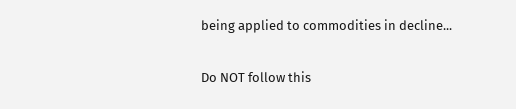being applied to commodities in decline...

Do NOT follow this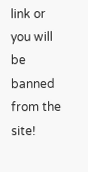link or you will be banned from the site!